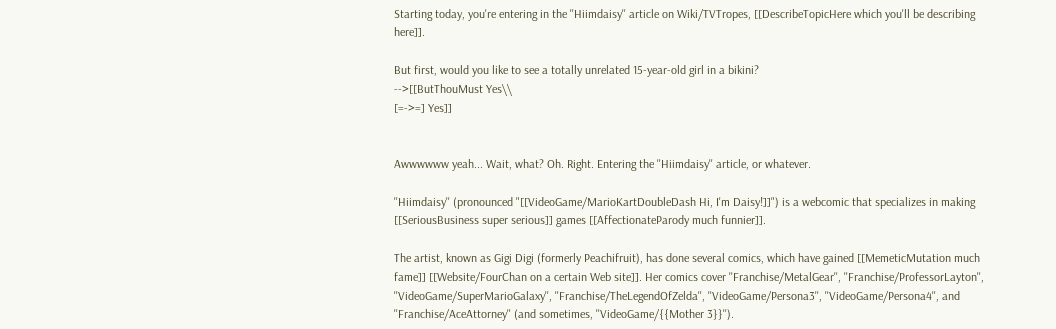Starting today, you're entering in the ''Hiimdaisy'' article on Wiki/TVTropes, [[DescribeTopicHere which you'll be describing here]].

But first, would you like to see a totally unrelated 15-year-old girl in a bikini?
-->[[ButThouMust Yes\\
[=->=] Yes]]


Awwwwww yeah... Wait, what? Oh. Right. Entering the ''Hiimdaisy'' article, or whatever.

''Hiimdaisy'' (pronounced "[[VideoGame/MarioKartDoubleDash Hi, I'm Daisy!]]") is a webcomic that specializes in making [[SeriousBusiness super serious]] games [[AffectionateParody much funnier]].

The artist, known as Gigi Digi (formerly Peachifruit), has done several comics, which have gained [[MemeticMutation much fame]] [[Website/FourChan on a certain Web site]]. Her comics cover ''Franchise/MetalGear'', ''Franchise/ProfessorLayton'', ''VideoGame/SuperMarioGalaxy'', ''Franchise/TheLegendOfZelda'', ''VideoGame/Persona3'', ''VideoGame/Persona4'', and ''Franchise/AceAttorney'' (and sometimes, ''VideoGame/{{Mother 3}}'').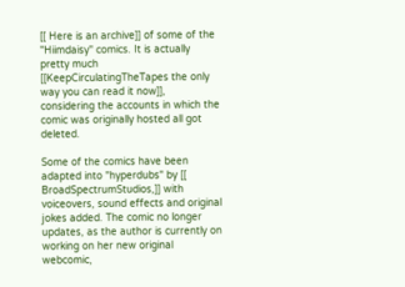[[ Here is an archive]] of some of the ''Hiimdaisy'' comics. It is actually pretty much [[KeepCirculatingTheTapes the only way you can read it now]], considering the accounts in which the comic was originally hosted all got deleted.

Some of the comics have been adapted into "hyperdubs" by [[ BroadSpectrumStudios,]] with voiceovers, sound effects and original jokes added. The comic no longer updates, as the author is currently on working on her new original webcomic,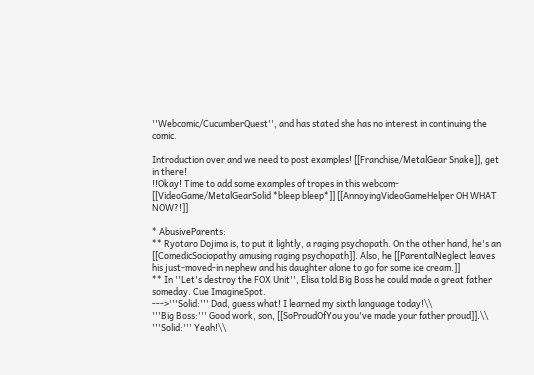''Webcomic/CucumberQuest'', and has stated she has no interest in continuing the comic.

Introduction over and we need to post examples! [[Franchise/MetalGear Snake]], get in there!
!!Okay! Time to add some examples of tropes in this webcom- [[VideoGame/MetalGearSolid *bleep bleep*]] [[AnnoyingVideoGameHelper OH WHAT NOW?!]]

* AbusiveParents:
** Ryotaro Dojima is, to put it lightly, a raging psychopath. On the other hand, he's an [[ComedicSociopathy amusing raging psychopath]]. Also, he [[ParentalNeglect leaves his just-moved-in nephew and his daughter alone to go for some ice cream.]]
** In ''Let's destroy the FOX Unit'', Elisa told Big Boss he could made a great father someday. Cue ImagineSpot.
--->'''Solid:''' Dad, guess what! I learned my sixth language today!\\
'''Big Boss:''' Good work, son, [[SoProudOfYou you've made your father proud]].\\
'''Solid:''' Yeah!\\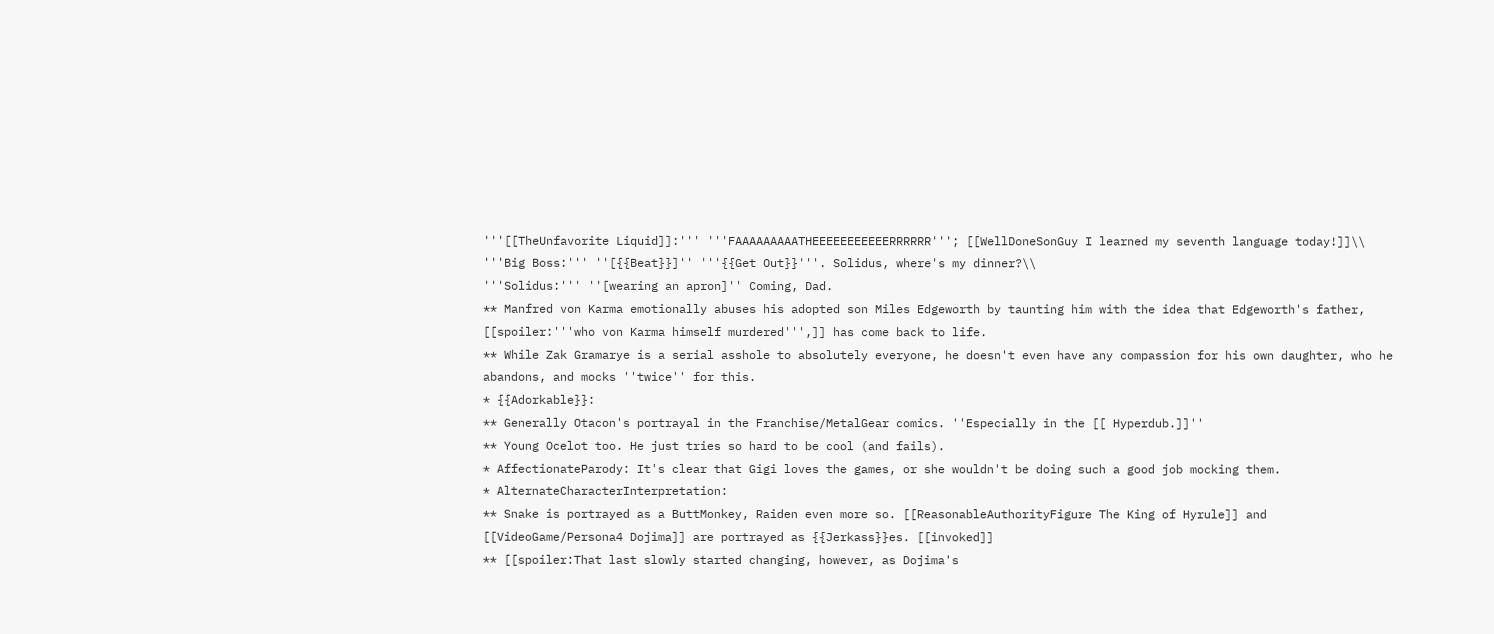'''[[TheUnfavorite Liquid]]:''' '''FAAAAAAAAATHEEEEEEEEEEERRRRRR'''; [[WellDoneSonGuy I learned my seventh language today!]]\\
'''Big Boss:''' ''[{{Beat}}]'' '''{{Get Out}}'''. Solidus, where's my dinner?\\
'''Solidus:''' ''[wearing an apron]'' Coming, Dad.
** Manfred von Karma emotionally abuses his adopted son Miles Edgeworth by taunting him with the idea that Edgeworth's father, [[spoiler:'''who von Karma himself murdered''',]] has come back to life.
** While Zak Gramarye is a serial asshole to absolutely everyone, he doesn't even have any compassion for his own daughter, who he abandons, and mocks ''twice'' for this.
* {{Adorkable}}:
** Generally Otacon's portrayal in the Franchise/MetalGear comics. ''Especially in the [[ Hyperdub.]]''
** Young Ocelot too. He just tries so hard to be cool (and fails).
* AffectionateParody: It's clear that Gigi loves the games, or she wouldn't be doing such a good job mocking them.
* AlternateCharacterInterpretation:
** Snake is portrayed as a ButtMonkey, Raiden even more so. [[ReasonableAuthorityFigure The King of Hyrule]] and [[VideoGame/Persona4 Dojima]] are portrayed as {{Jerkass}}es. [[invoked]]
** [[spoiler:That last slowly started changing, however, as Dojima's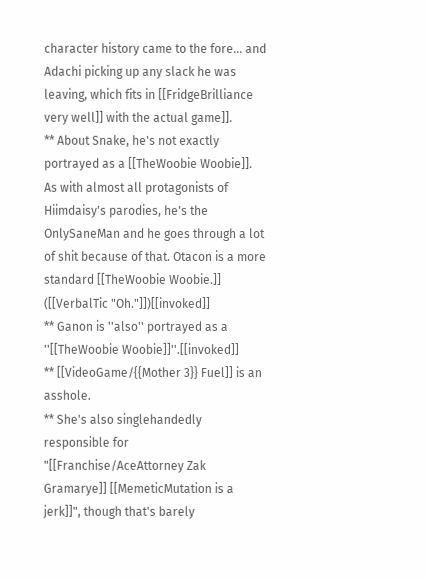character history came to the fore... and Adachi picking up any slack he was leaving, which fits in [[FridgeBrilliance very well]] with the actual game]].
** About Snake, he's not exactly portrayed as a [[TheWoobie Woobie]]. As with almost all protagonists of Hiimdaisy's parodies, he's the OnlySaneMan and he goes through a lot of shit because of that. Otacon is a more standard [[TheWoobie Woobie.]] ([[VerbalTic "Oh."]])[[invoked]]
** Ganon is ''also'' portrayed as a ''[[TheWoobie Woobie]]''.[[invoked]]
** [[VideoGame/{{Mother 3}} Fuel]] is an asshole.
** She's also singlehandedly responsible for "[[Franchise/AceAttorney Zak Gramarye]] [[MemeticMutation is a jerk]]", though that's barely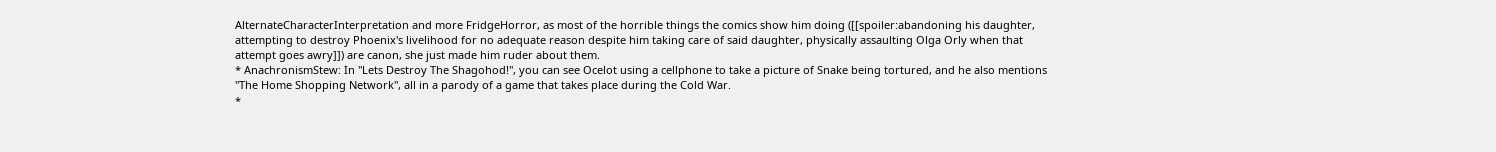AlternateCharacterInterpretation and more FridgeHorror, as most of the horrible things the comics show him doing ([[spoiler:abandoning his daughter, attempting to destroy Phoenix's livelihood for no adequate reason despite him taking care of said daughter, physically assaulting Olga Orly when that attempt goes awry]]) are canon, she just made him ruder about them.
* AnachronismStew: In ''Lets Destroy The Shagohod!'', you can see Ocelot using a cellphone to take a picture of Snake being tortured, and he also mentions "The Home Shopping Network", all in a parody of a game that takes place during the Cold War.
*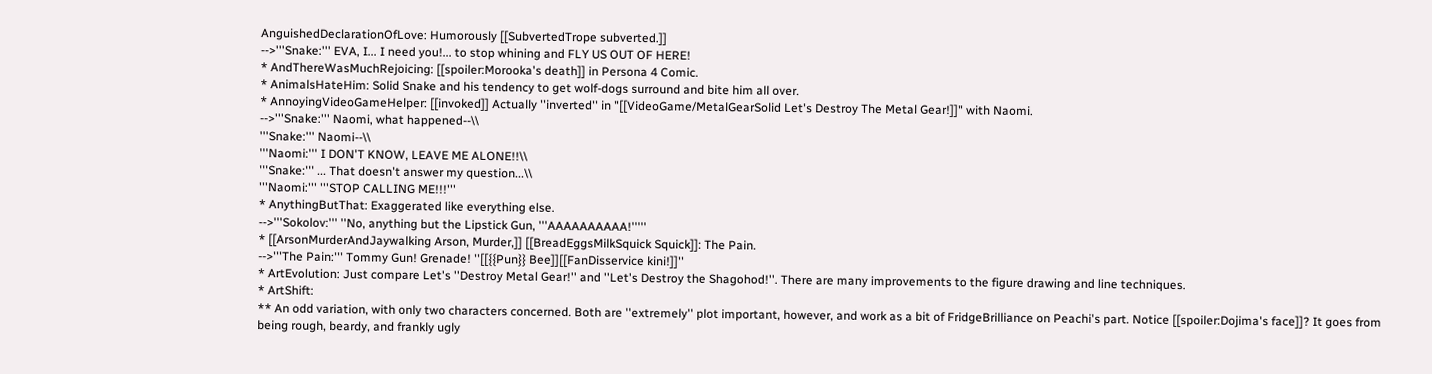AnguishedDeclarationOfLove: Humorously [[SubvertedTrope subverted.]]
-->'''Snake:''' EVA, I... I need you!... to stop whining and FLY US OUT OF HERE!
* AndThereWasMuchRejoicing: [[spoiler:Morooka's death]] in Persona 4 Comic.
* AnimalsHateHim: Solid Snake and his tendency to get wolf-dogs surround and bite him all over.
* AnnoyingVideoGameHelper: [[invoked]] Actually ''inverted'' in "[[VideoGame/MetalGearSolid Let's Destroy The Metal Gear!]]" with Naomi.
-->'''Snake:''' Naomi, what happened--\\
'''Snake:''' Naomi--\\
'''Naomi:''' I DON'T KNOW, LEAVE ME ALONE!!\\
'''Snake:''' ... That doesn't answer my question...\\
'''Naomi:''' '''STOP CALLING ME!!!'''
* AnythingButThat: Exaggerated like everything else.
-->'''Sokolov:''' ''No, anything but the Lipstick Gun, '''AAAAAAAAAA!'''''
* [[ArsonMurderAndJaywalking Arson, Murder,]] [[BreadEggsMilkSquick Squick]]: The Pain.
-->'''The Pain:''' Tommy Gun! Grenade! ''[[{{Pun}} Bee]][[FanDisservice kini!]]''
* ArtEvolution: Just compare Let's ''Destroy Metal Gear!'' and ''Let's Destroy the Shagohod!''. There are many improvements to the figure drawing and line techniques.
* ArtShift:
** An odd variation, with only two characters concerned. Both are ''extremely'' plot important, however, and work as a bit of FridgeBrilliance on Peachi's part. Notice [[spoiler:Dojima's face]]? It goes from being rough, beardy, and frankly ugly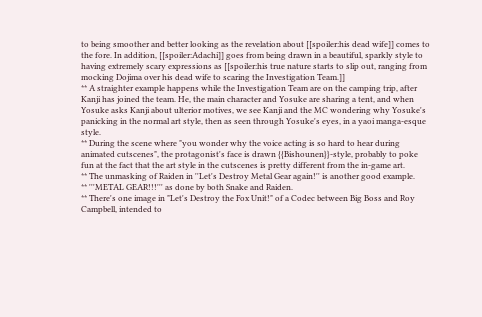to being smoother and better looking as the revelation about [[spoiler:his dead wife]] comes to the fore. In addition, [[spoiler:Adachi]] goes from being drawn in a beautiful, sparkly style to having extremely scary expressions as [[spoiler:his true nature starts to slip out, ranging from mocking Dojima over his dead wife to scaring the Investigation Team.]]
** A straighter example happens while the Investigation Team are on the camping trip, after Kanji has joined the team. He, the main character and Yosuke are sharing a tent, and when Yosuke asks Kanji about ulterior motives, we see Kanji and the MC wondering why Yosuke's panicking in the normal art style, then as seen through Yosuke's eyes, in a yaoi manga-esque style.
** During the scene where "you wonder why the voice acting is so hard to hear during animated cutscenes", the protagonist's face is drawn {{Bishounen}}-style, probably to poke fun at the fact that the art style in the cutscenes is pretty different from the in-game art.
** The unmasking of Raiden in ''Let's Destroy Metal Gear again!'' is another good example.
** '''METAL GEAR!!!''' as done by both Snake and Raiden.
** There's one image in "Let's Destroy the Fox Unit!" of a Codec between Big Boss and Roy Campbell, intended to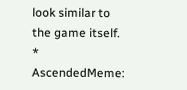look similar to the game itself.
* AscendedMeme: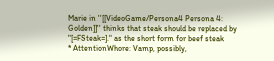Marie in ''[[VideoGame/Persona4 Persona 4: Golden]]'' thinks that steak should be replaced by "[=FSteak=]." as the short form for beef steak
* AttentionWhore: Vamp, possibly,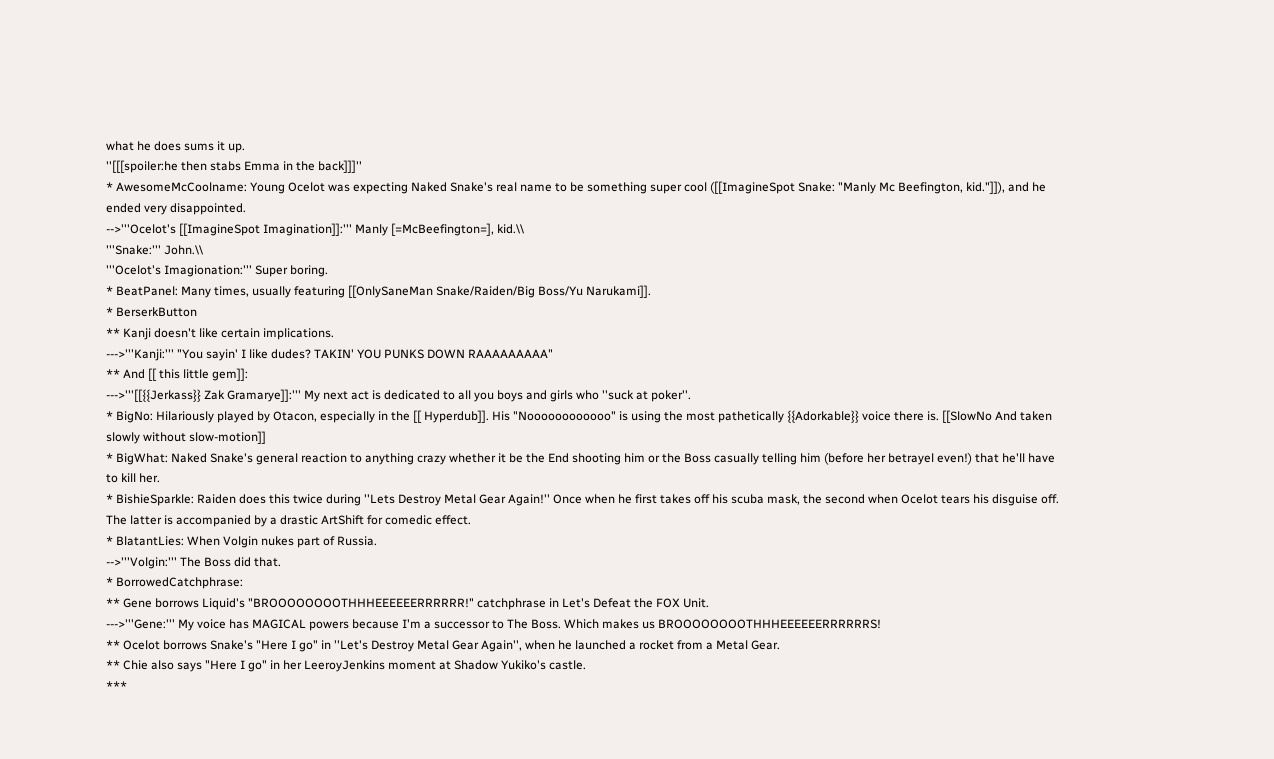what he does sums it up.
''[[[spoiler:he then stabs Emma in the back]]]''
* AwesomeMcCoolname: Young Ocelot was expecting Naked Snake's real name to be something super cool ([[ImagineSpot Snake: "Manly Mc Beefington, kid."]]), and he ended very disappointed.
-->'''Ocelot's [[ImagineSpot Imagination]]:''' Manly [=McBeefington=], kid.\\
'''Snake:''' John.\\
'''Ocelot's Imagionation:''' Super boring.
* BeatPanel: Many times, usually featuring [[OnlySaneMan Snake/Raiden/Big Boss/Yu Narukami]].
* BerserkButton
** Kanji doesn't like certain implications.
--->'''Kanji:''' "You sayin' I like dudes? TAKIN' YOU PUNKS DOWN RAAAAAAAAA"
** And [[ this little gem]]:
--->'''[[{{Jerkass}} Zak Gramarye]]:''' My next act is dedicated to all you boys and girls who ''suck at poker''.
* BigNo: Hilariously played by Otacon, especially in the [[ Hyperdub]]. His "Noooooooooooo" is using the most pathetically {{Adorkable}} voice there is. [[SlowNo And taken slowly without slow-motion]]
* BigWhat: Naked Snake's general reaction to anything crazy whether it be the End shooting him or the Boss casually telling him (before her betrayel even!) that he'll have to kill her.
* BishieSparkle: Raiden does this twice during ''Lets Destroy Metal Gear Again!'' Once when he first takes off his scuba mask, the second when Ocelot tears his disguise off. The latter is accompanied by a drastic ArtShift for comedic effect.
* BlatantLies: When Volgin nukes part of Russia.
-->'''Volgin:''' The Boss did that.
* BorrowedCatchphrase:
** Gene borrows Liquid's "BROOOOOOOOTHHHEEEEEERRRRRR!" catchphrase in Let's Defeat the FOX Unit.
--->'''Gene:''' My voice has MAGICAL powers because I'm a successor to The Boss. Which makes us BROOOOOOOOTHHHEEEEEERRRRRRS!
** Ocelot borrows Snake's "Here I go" in ''Let's Destroy Metal Gear Again'', when he launched a rocket from a Metal Gear.
** Chie also says "Here I go" in her LeeroyJenkins moment at Shadow Yukiko's castle.
***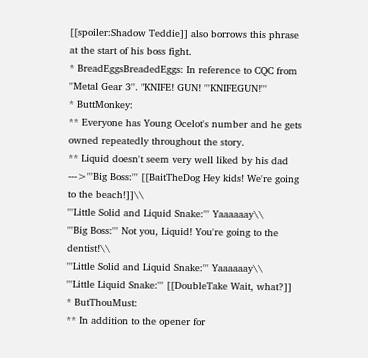[[spoiler:Shadow Teddie]] also borrows this phrase at the start of his boss fight.
* BreadEggsBreadedEggs: In reference to CQC from ''Metal Gear 3''. "KNIFE! GUN! '''KNIFEGUN!'''
* ButtMonkey:
** Everyone has Young Ocelot's number and he gets owned repeatedly throughout the story.
** Liquid doesn't seem very well liked by his dad
--->'''Big Boss:''' [[BaitTheDog Hey kids! We're going to the beach!]]\\
'''Little Solid and Liquid Snake:''' Yaaaaaay\\
'''Big Boss:''' Not you, Liquid! You're going to the dentist!\\
'''Little Solid and Liquid Snake:''' Yaaaaaay\\
'''Little Liquid Snake:''' [[DoubleTake Wait, what?]]
* ButThouMust:
** In addition to the opener for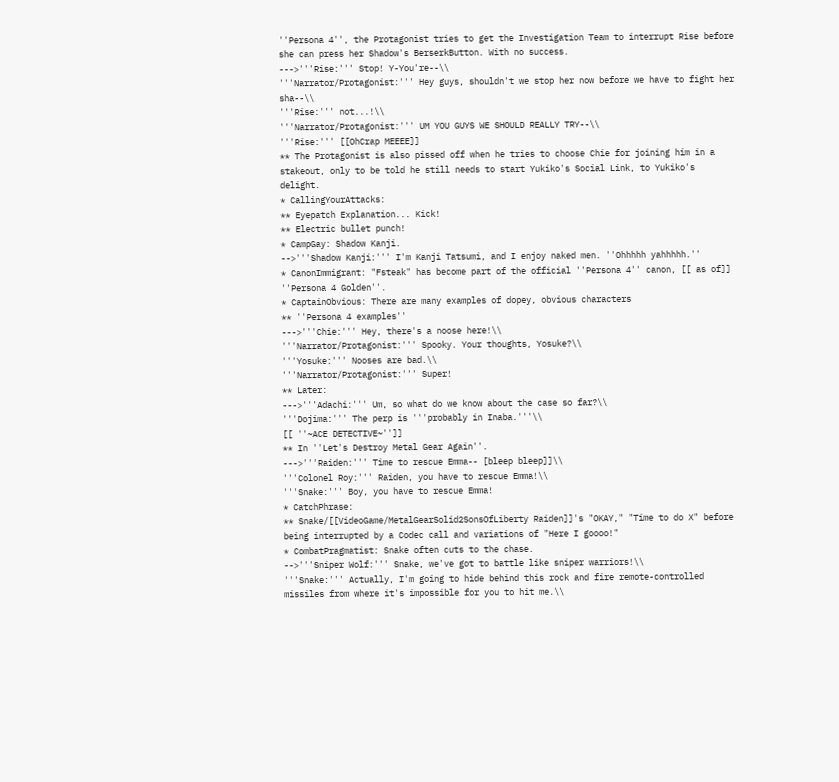''Persona 4'', the Protagonist tries to get the Investigation Team to interrupt Rise before she can press her Shadow's BerserkButton. With no success.
--->'''Rise:''' Stop! Y-You're--\\
'''Narrator/Protagonist:''' Hey guys, shouldn't we stop her now before we have to fight her sha--\\
'''Rise:''' not...!\\
'''Narrator/Protagonist:''' UM YOU GUYS WE SHOULD REALLY TRY--\\
'''Rise:''' [[OhCrap MEEEE]]
** The Protagonist is also pissed off when he tries to choose Chie for joining him in a stakeout, only to be told he still needs to start Yukiko's Social Link, to Yukiko's delight.
* CallingYourAttacks:
** Eyepatch Explanation... Kick!
** Electric bullet punch!
* CampGay: Shadow Kanji.
-->'''Shadow Kanji:''' I'm Kanji Tatsumi, and I enjoy naked men. ''Ohhhhh yahhhhh.''
* CanonImmigrant: "Fsteak" has become part of the official ''Persona 4'' canon, [[ as of]] ''Persona 4 Golden''.
* CaptainObvious: There are many examples of dopey, obvious characters
** ''Persona 4 examples''
--->'''Chie:''' Hey, there's a noose here!\\
'''Narrator/Protagonist:''' Spooky. Your thoughts, Yosuke?\\
'''Yosuke:''' Nooses are bad.\\
'''Narrator/Protagonist:''' Super!
** Later:
--->'''Adachi:''' Um, so what do we know about the case so far?\\
'''Dojima:''' The perp is '''probably in Inaba.'''\\
[[ ''~ACE DETECTIVE~'']]
** In ''Let's Destroy Metal Gear Again''.
--->'''Raiden:''' Time to rescue Emma-- [bleep bleep]]\\
'''Colonel Roy:''' Raiden, you have to rescue Emma!\\
'''Snake:''' Boy, you have to rescue Emma!
* CatchPhrase:
** Snake/[[VideoGame/MetalGearSolid2SonsOfLiberty Raiden]]'s "OKAY," "Time to do X" before being interrupted by a Codec call and variations of "Here I goooo!"
* CombatPragmatist: Snake often cuts to the chase.
-->'''Sniper Wolf:''' Snake, we've got to battle like sniper warriors!\\
'''Snake:''' Actually, I'm going to hide behind this rock and fire remote-controlled missiles from where it's impossible for you to hit me.\\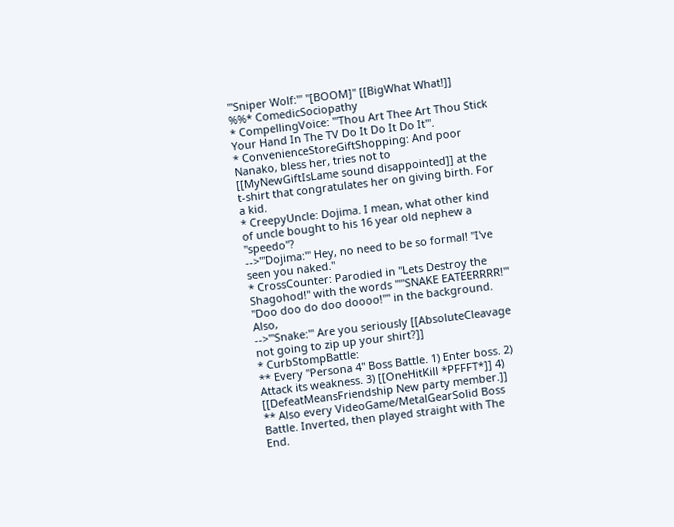'''Sniper Wolf:''' ''[BOOM]'' [[BigWhat What!]]
%%* ComedicSociopathy
* CompellingVoice: '''Thou Art Thee Art Thou Stick Your Hand In The TV Do It Do It Do It'''.
* ConvenienceStoreGiftShopping: And poor Nanako, bless her, tries not to [[MyNewGiftIsLame sound disappointed]] at the t-shirt that congratulates her on giving birth. For a kid.
* CreepyUncle: Dojima. I mean, what other kind of uncle bought to his 16 year old nephew a ''speedo''?
-->'''Dojima:''' Hey, no need to be so formal! ''I've seen you naked.''
* CrossCounter: Parodied in ''Lets Destroy the Shagohod!'' with the words "'''SNAKE EATEERRRR!''' ''Doo doo do doo doooo!''" in the background. Also,
-->'''Snake:''' Are you seriously [[AbsoluteCleavage not going to zip up your shirt?]]
* CurbStompBattle:
** Every ''Persona 4'' Boss Battle. 1) Enter boss. 2) Attack its weakness. 3) [[OneHitKill *PFFFT*]] 4) [[DefeatMeansFriendship New party member.]]
** Also every VideoGame/MetalGearSolid Boss Battle. Inverted, then played straight with The End.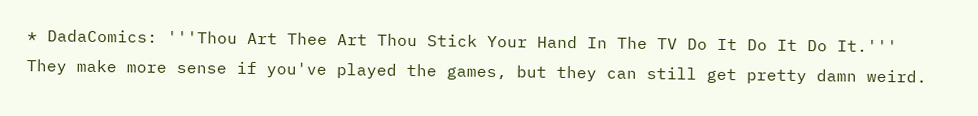* DadaComics: '''Thou Art Thee Art Thou Stick Your Hand In The TV Do It Do It Do It.''' They make more sense if you've played the games, but they can still get pretty damn weird.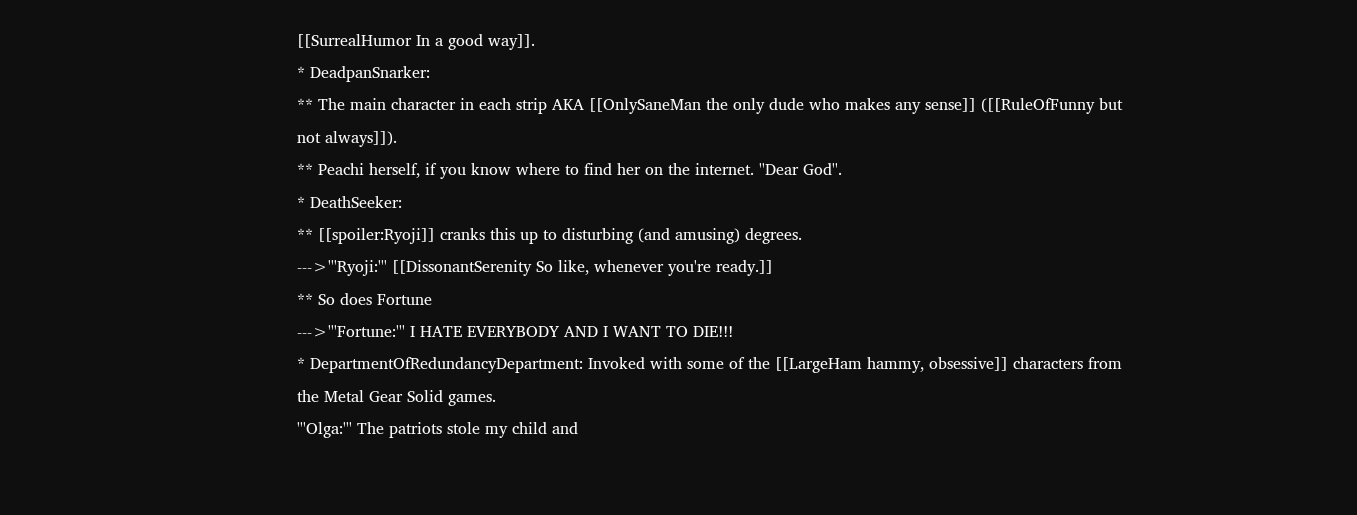[[SurrealHumor In a good way]].
* DeadpanSnarker:
** The main character in each strip AKA [[OnlySaneMan the only dude who makes any sense]] ([[RuleOfFunny but not always]]).
** Peachi herself, if you know where to find her on the internet. ''Dear God''.
* DeathSeeker:
** [[spoiler:Ryoji]] cranks this up to disturbing (and amusing) degrees.
--->'''Ryoji:''' [[DissonantSerenity So like, whenever you're ready.]]
** So does Fortune
--->'''Fortune:''' I HATE EVERYBODY AND I WANT TO DIE!!!
* DepartmentOfRedundancyDepartment: Invoked with some of the [[LargeHam hammy, obsessive]] characters from the Metal Gear Solid games.
'''Olga:''' The patriots stole my child and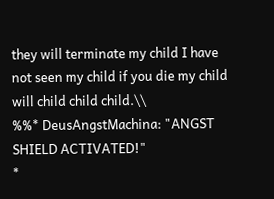they will terminate my child I have not seen my child if you die my child will child child child.\\
%%* DeusAngstMachina: "ANGST SHIELD ACTIVATED!"
*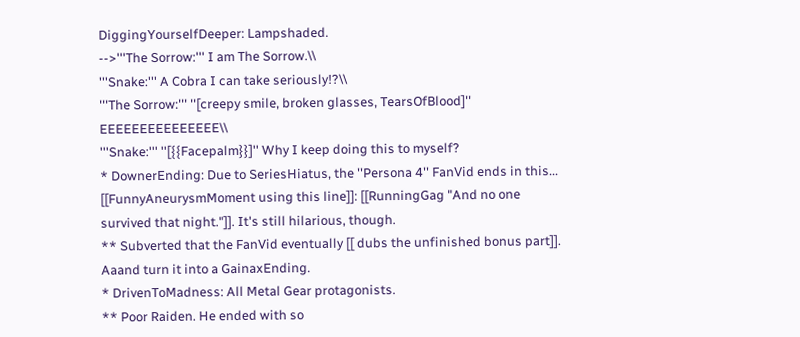DiggingYourselfDeeper: Lampshaded.
-->'''The Sorrow:''' I am The Sorrow.\\
'''Snake:''' A Cobra I can take seriously!?\\
'''The Sorrow:''' ''[creepy smile, broken glasses, TearsOfBlood]'' EEEEEEEEEEEEEEE\\
'''Snake:''' ''[{{Facepalm}}]'' Why I keep doing this to myself?
* DownerEnding: Due to SeriesHiatus, the ''Persona 4'' FanVid ends in this... [[FunnyAneurysmMoment using this line]]: [[RunningGag "And no one survived that night."]]. It's still hilarious, though.
** Subverted that the FanVid eventually [[ dubs the unfinished bonus part]]. Aaand turn it into a GainaxEnding.
* DrivenToMadness: All Metal Gear protagonists.
** Poor Raiden. He ended with so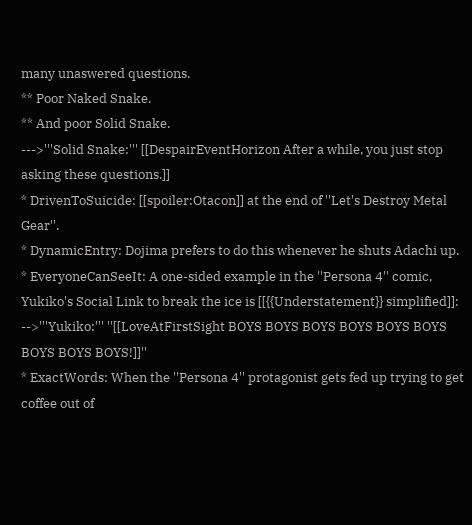many unaswered questions.
** Poor Naked Snake.
** And poor Solid Snake.
--->'''Solid Snake:''' [[DespairEventHorizon After a while, you just stop asking these questions.]]
* DrivenToSuicide: [[spoiler:Otacon]] at the end of ''Let's Destroy Metal Gear''.
* DynamicEntry: Dojima prefers to do this whenever he shuts Adachi up.
* EveryoneCanSeeIt: A one-sided example in the ''Persona 4'' comic, Yukiko's Social Link to break the ice is [[{{Understatement}} simplified]]:
-->'''Yukiko:''' ''[[LoveAtFirstSight BOYS BOYS BOYS BOYS BOYS BOYS BOYS BOYS BOYS!]]''
* ExactWords: When the ''Persona 4'' protagonist gets fed up trying to get coffee out of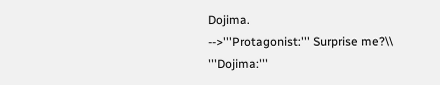Dojima.
-->'''Protagonist:''' Surprise me?\\
'''Dojima:'''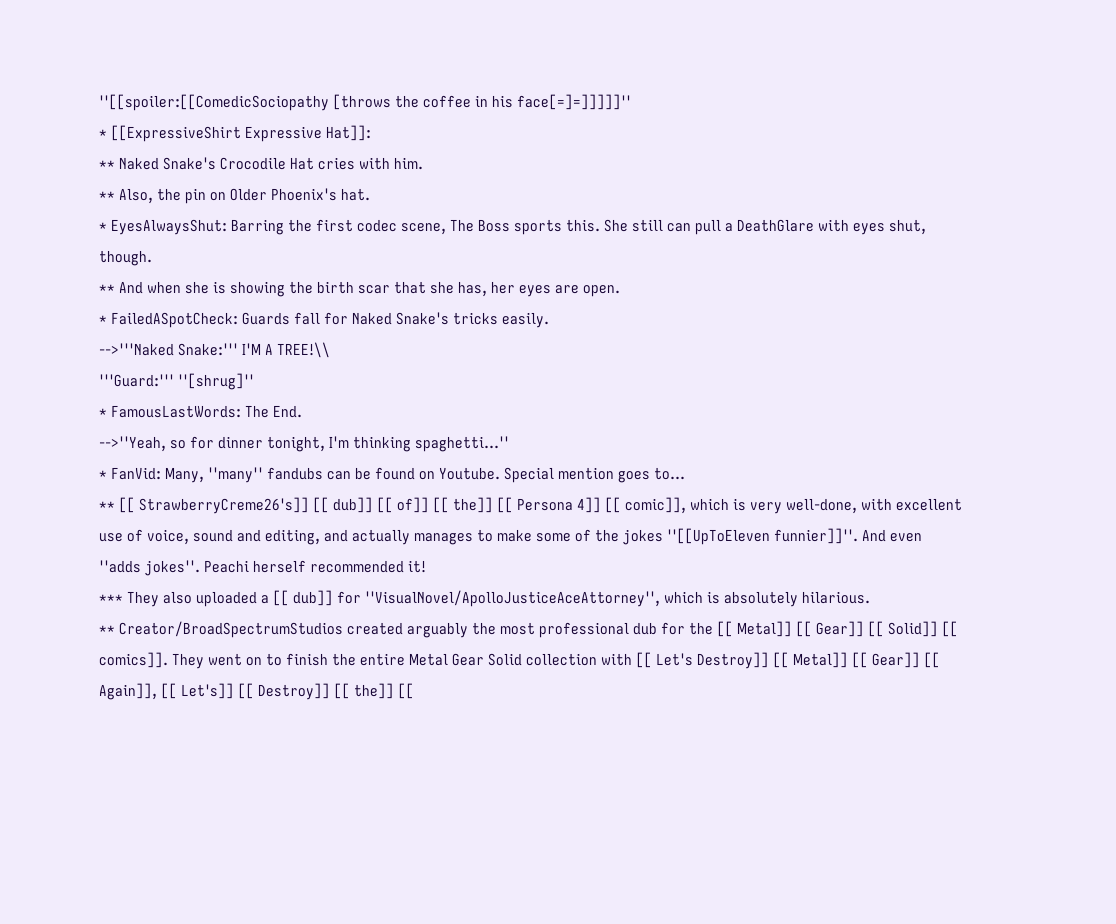''[[spoiler:[[ComedicSociopathy [throws the coffee in his face[=]=]]]]]''
* [[ExpressiveShirt Expressive Hat]]:
** Naked Snake's Crocodile Hat cries with him.
** Also, the pin on Older Phoenix's hat.
* EyesAlwaysShut: Barring the first codec scene, The Boss sports this. She still can pull a DeathGlare with eyes shut, though.
** And when she is showing the birth scar that she has, her eyes are open.
* FailedASpotCheck: Guards fall for Naked Snake's tricks easily.
-->'''Naked Snake:''' I'M A TREE!\\
'''Guard:''' ''[shrug]''
* FamousLastWords: The End.
-->''Yeah, so for dinner tonight, I'm thinking spaghetti...''
* FanVid: Many, ''many'' fandubs can be found on Youtube. Special mention goes to...
** [[ StrawberryCreme26's]] [[ dub]] [[ of]] [[ the]] [[ Persona 4]] [[ comic]], which is very well-done, with excellent use of voice, sound and editing, and actually manages to make some of the jokes ''[[UpToEleven funnier]]''. And even ''adds jokes''. Peachi herself recommended it!
*** They also uploaded a [[ dub]] for ''VisualNovel/ApolloJusticeAceAttorney'', which is absolutely hilarious.
** Creator/BroadSpectrumStudios created arguably the most professional dub for the [[ Metal]] [[ Gear]] [[ Solid]] [[ comics]]. They went on to finish the entire Metal Gear Solid collection with [[ Let's Destroy]] [[ Metal]] [[ Gear]] [[ Again]], [[ Let's]] [[ Destroy]] [[ the]] [[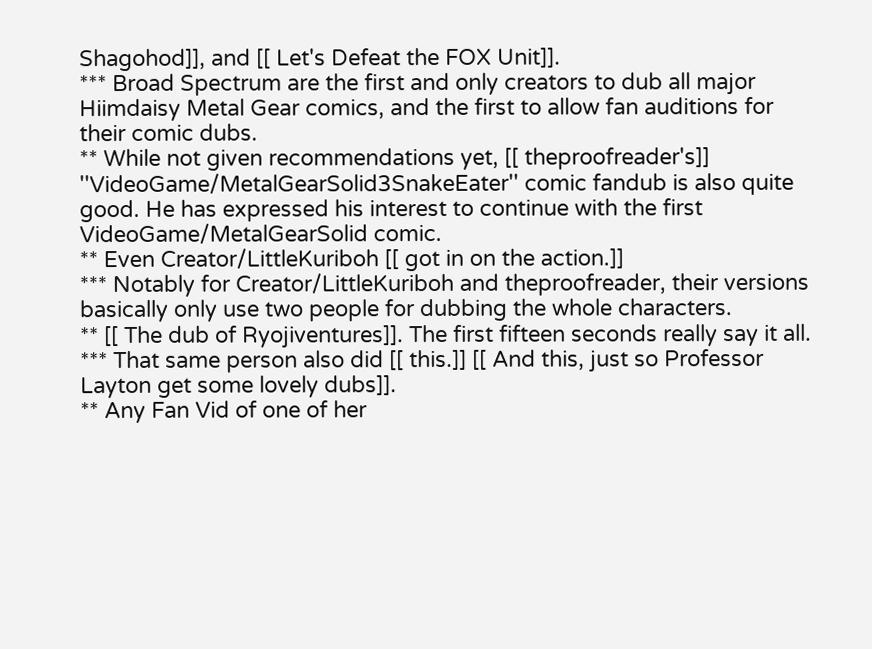Shagohod]], and [[ Let's Defeat the FOX Unit]].
*** Broad Spectrum are the first and only creators to dub all major Hiimdaisy Metal Gear comics, and the first to allow fan auditions for their comic dubs.
** While not given recommendations yet, [[ theproofreader's]] ''VideoGame/MetalGearSolid3SnakeEater'' comic fandub is also quite good. He has expressed his interest to continue with the first VideoGame/MetalGearSolid comic.
** Even Creator/LittleKuriboh [[ got in on the action.]]
*** Notably for Creator/LittleKuriboh and theproofreader, their versions basically only use two people for dubbing the whole characters.
** [[ The dub of Ryojiventures]]. The first fifteen seconds really say it all.
*** That same person also did [[ this.]] [[ And this, just so Professor Layton get some lovely dubs]].
** Any Fan Vid of one of her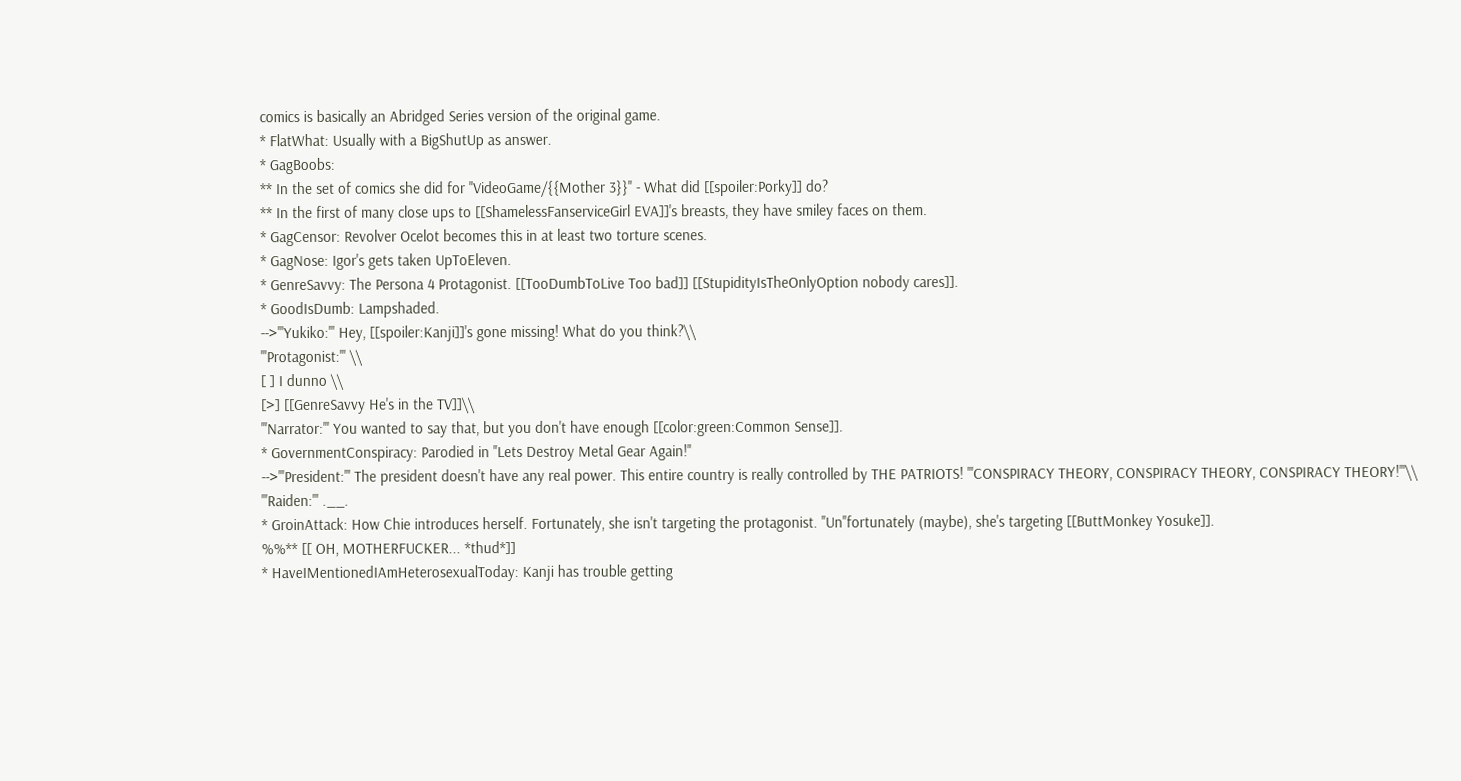comics is basically an Abridged Series version of the original game.
* FlatWhat: Usually with a BigShutUp as answer.
* GagBoobs:
** In the set of comics she did for ''VideoGame/{{Mother 3}}'' - What did [[spoiler:Porky]] do?
** In the first of many close ups to [[ShamelessFanserviceGirl EVA]]'s breasts, they have smiley faces on them.
* GagCensor: Revolver Ocelot becomes this in at least two torture scenes.
* GagNose: Igor's gets taken UpToEleven.
* GenreSavvy: The Persona 4 Protagonist. [[TooDumbToLive Too bad]] [[StupidityIsTheOnlyOption nobody cares]].
* GoodIsDumb: Lampshaded.
-->'''Yukiko:''' Hey, [[spoiler:Kanji]]'s gone missing! What do you think?\\
'''Protagonist:''' \\
[ ] I dunno \\
[>] [[GenreSavvy He's in the TV]]\\
'''Narrator:''' You wanted to say that, but you don't have enough [[color:green:Common Sense]].
* GovernmentConspiracy: Parodied in ''Lets Destroy Metal Gear Again!''
-->'''President:''' The president doesn't have any real power. This entire country is really controlled by THE PATRIOTS! '''CONSPIRACY THEORY, CONSPIRACY THEORY, CONSPIRACY THEORY!'''\\
'''Raiden:''' .__.
* GroinAttack: How Chie introduces herself. Fortunately, she isn't targeting the protagonist. ''Un''fortunately (maybe), she's targeting [[ButtMonkey Yosuke]].
%%** [[ OH, MOTHERFUCKER... *thud*]]
* HaveIMentionedIAmHeterosexualToday: Kanji has trouble getting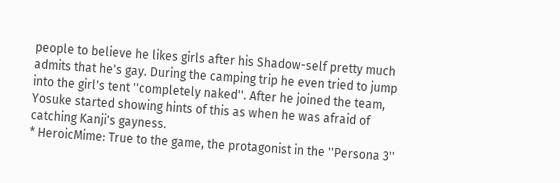people to believe he likes girls after his Shadow-self pretty much admits that he's gay. During the camping trip he even tried to jump into the girl's tent ''completely naked''. After he joined the team, Yosuke started showing hints of this as when he was afraid of catching Kanji's gayness.
* HeroicMime: True to the game, the protagonist in the ''Persona 3''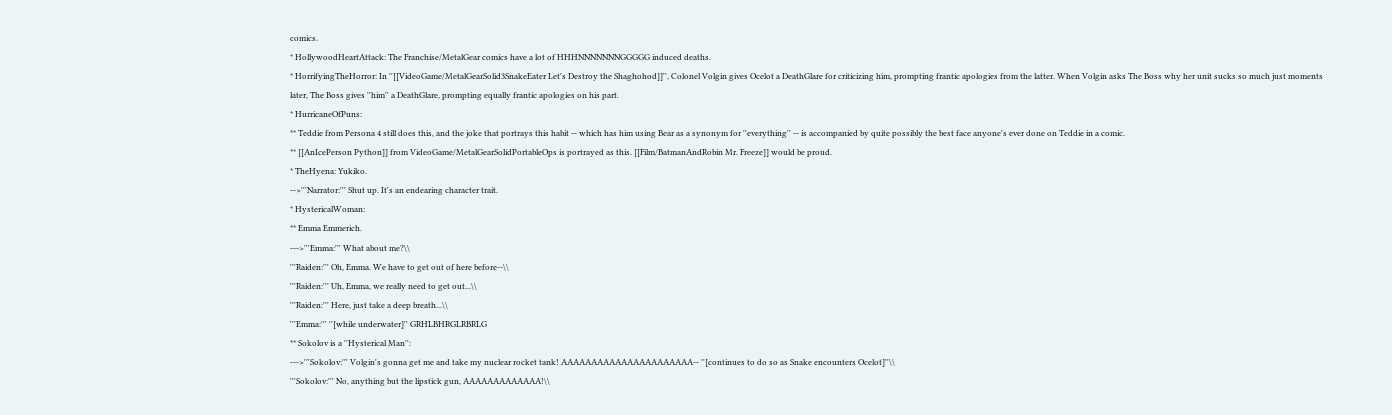comics.
* HollywoodHeartAttack: The Franchise/MetalGear comics have a lot of HHHNNNNNNNGGGGG induced deaths.
* HorrifyingTheHorror: In ''[[VideoGame/MetalGearSolid3SnakeEater Let's Destroy the Shaghohod]]'', Colonel Volgin gives Ocelot a DeathGlare for criticizing him, prompting frantic apologies from the latter. When Volgin asks The Boss why her unit sucks so much just moments later, The Boss gives ''him'' a DeathGlare, prompting equally frantic apologies on his part.
* HurricaneOfPuns:
** Teddie from Persona 4 still does this, and the joke that portrays this habit -- which has him using Bear as a synonym for ''everything'' -- is accompanied by quite possibly the best face anyone's ever done on Teddie in a comic.
** [[AnIcePerson Python]] from VideoGame/MetalGearSolidPortableOps is portrayed as this. [[Film/BatmanAndRobin Mr. Freeze]] would be proud.
* TheHyena: Yukiko.
-->'''Narrator:''' Shut up. It's an endearing character trait.
* HystericalWoman:
** Emma Emmerich.
--->'''Emma:''' What about me?\\
'''Raiden:''' Oh, Emma. We have to get out of here before--\\
'''Raiden:''' Uh, Emma, we really need to get out...\\
'''Raiden:''' Here, just take a deep breath...\\
'''Emma:''' ''[while underwater]'' GRHLBHRGLRBRLG
** Sokolov is a ''Hysterical Man'':
--->'''Sokolov:''' Volgin's gonna get me and take my nuclear rocket tank! AAAAAAAAAAAAAAAAAAAAAA-- ''[continues to do so as Snake encounters Ocelot]''\\
'''Sokolov:''' No, anything but the lipstick gun, AAAAAAAAAAAAA!\\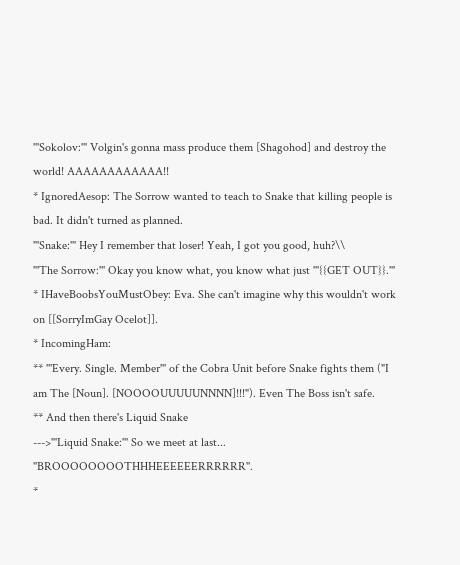'''Sokolov:''' Volgin's gonna mass produce them [Shagohod] and destroy the world! AAAAAAAAAAAA!!
* IgnoredAesop: The Sorrow wanted to teach to Snake that killing people is bad. It didn't turned as planned.
'''Snake:''' Hey I remember that loser! Yeah, I got you good, huh?\\
'''The Sorrow:''' Okay you know what, you know what just '''{{GET OUT}}.'''
* IHaveBoobsYouMustObey: Eva. She can't imagine why this wouldn't work on [[SorryImGay Ocelot]].
* IncomingHam:
** '''Every. Single. Member''' of the Cobra Unit before Snake fights them ("I am The [Noun]. [NOOOOUUUUUNNNN]!!!"). Even The Boss isn't safe.
** And then there's Liquid Snake
--->'''Liquid Snake:''' So we meet at last... ''BROOOOOOOOTHHHEEEEEERRRRRR''.
*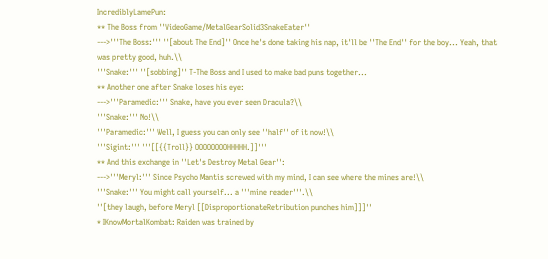IncrediblyLamePun:
** The Boss from ''VideoGame/MetalGearSolid3SnakeEater''
--->'''The Boss:''' ''[about The End]'' Once he's done taking his nap, it'll be ''The End'' for the boy... Yeah, that was pretty good, huh.\\
'''Snake:''' ''[sobbing]'' T-The Boss and I used to make bad puns together...
** Another one after Snake loses his eye:
--->'''Paramedic:''' Snake, have you ever seen Dracula?\\
'''Snake:''' No!\\
'''Paramedic:''' Well, I guess you can only see ''half'' of it now!\\
'''Sigint:''' '''[[{{Troll}} OOOOOOOOHHHHH.]]'''
** And this exchange in ''Let's Destroy Metal Gear'':
--->'''Meryl:''' Since Psycho Mantis screwed with my mind, I can see where the mines are!\\
'''Snake:''' You might call yourself... a '''mine reader'''.\\
''[they laugh, before Meryl [[DisproportionateRetribution punches him]]]''
* IKnowMortalKombat: Raiden was trained by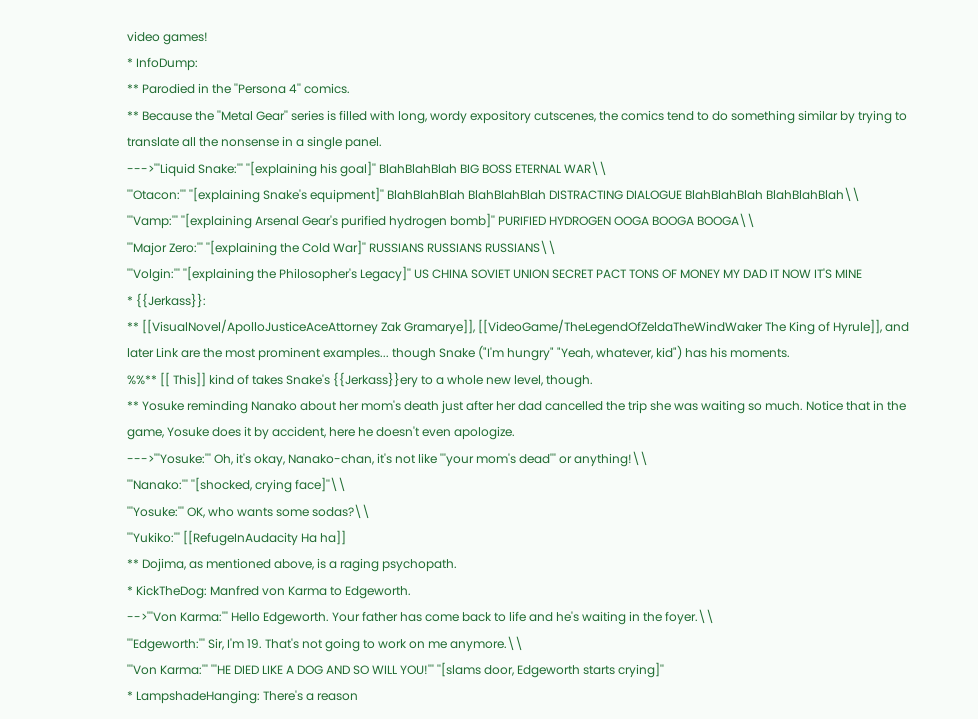video games!
* InfoDump:
** Parodied in the ''Persona 4'' comics.
** Because the ''Metal Gear'' series is filled with long, wordy expository cutscenes, the comics tend to do something similar by trying to translate all the nonsense in a single panel.
--->'''Liquid Snake:''' ''[explaining his goal]'' BlahBlahBlah BIG BOSS ETERNAL WAR\\
'''Otacon:''' ''[explaining Snake's equipment]'' BlahBlahBlah BlahBlahBlah DISTRACTING DIALOGUE BlahBlahBlah BlahBlahBlah\\
'''Vamp:''' ''[explaining Arsenal Gear's purified hydrogen bomb]'' PURIFIED HYDROGEN OOGA BOOGA BOOGA\\
'''Major Zero:''' ''[explaining the Cold War]'' RUSSIANS RUSSIANS RUSSIANS\\
'''Volgin:''' ''[explaining the Philosopher's Legacy]'' US CHINA SOVIET UNION SECRET PACT TONS OF MONEY MY DAD IT NOW IT'S MINE
* {{Jerkass}}:
** [[VisualNovel/ApolloJusticeAceAttorney Zak Gramarye]], [[VideoGame/TheLegendOfZeldaTheWindWaker The King of Hyrule]], and later Link are the most prominent examples... though Snake ("I'm hungry" "Yeah, whatever, kid") has his moments.
%%** [[ This]] kind of takes Snake's {{Jerkass}}ery to a whole new level, though.
** Yosuke reminding Nanako about her mom's death just after her dad cancelled the trip she was waiting so much. Notice that in the game, Yosuke does it by accident, here he doesn't even apologize.
--->'''Yosuke:''' Oh, it's okay, Nanako-chan, it's not like '''your mom's dead''' or anything!\\
'''Nanako:''' ''[shocked, crying face]''\\
'''Yosuke:''' OK, who wants some sodas?\\
'''Yukiko:''' [[RefugeInAudacity Ha ha]]
** Dojima, as mentioned above, is a raging psychopath.
* KickTheDog: Manfred von Karma to Edgeworth.
-->'''Von Karma:''' Hello Edgeworth. Your father has come back to life and he's waiting in the foyer.\\
'''Edgeworth:''' Sir, I'm 19. That's not going to work on me anymore.\\
'''Von Karma:''' '''HE DIED LIKE A DOG AND SO WILL YOU!''' ''[slams door, Edgeworth starts crying]''
* LampshadeHanging: There's a reason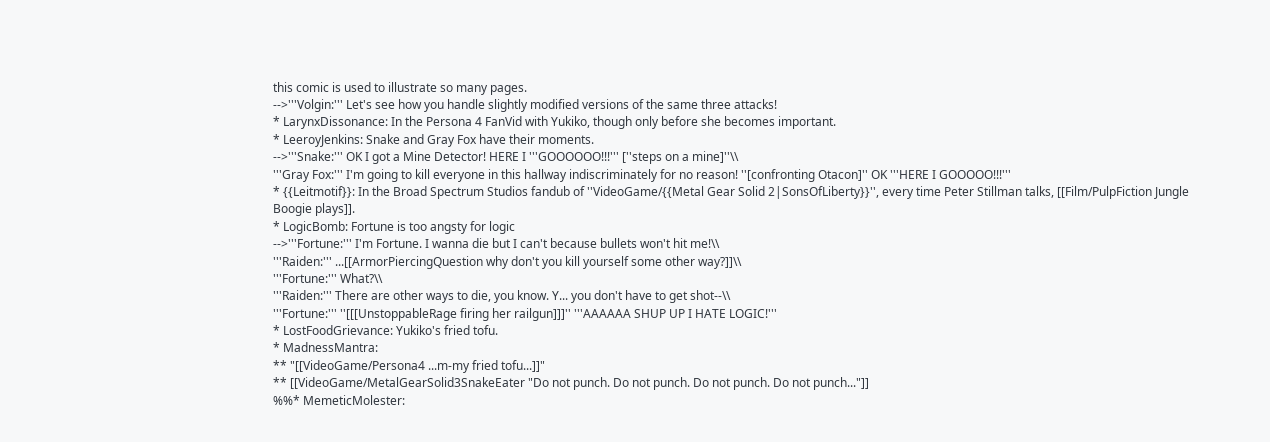this comic is used to illustrate so many pages.
-->'''Volgin:''' Let's see how you handle slightly modified versions of the same three attacks!
* LarynxDissonance: In the Persona 4 FanVid with Yukiko, though only before she becomes important.
* LeeroyJenkins: Snake and Gray Fox have their moments.
-->'''Snake:''' OK I got a Mine Detector! HERE I '''GOOOOOO!!!''' [''steps on a mine]''\\
'''Gray Fox:''' I'm going to kill everyone in this hallway indiscriminately for no reason! ''[confronting Otacon]'' OK '''HERE I GOOOOO!!!'''
* {{Leitmotif}}: In the Broad Spectrum Studios fandub of ''VideoGame/{{Metal Gear Solid 2|SonsOfLiberty}}'', every time Peter Stillman talks, [[Film/PulpFiction Jungle Boogie plays]].
* LogicBomb: Fortune is too angsty for logic
-->'''Fortune:''' I'm Fortune. I wanna die but I can't because bullets won't hit me!\\
'''Raiden:''' ...[[ArmorPiercingQuestion why don't you kill yourself some other way?]]\\
'''Fortune:''' What?\\
'''Raiden:''' There are other ways to die, you know. Y... you don't have to get shot--\\
'''Fortune:''' ''[[[UnstoppableRage firing her railgun]]]'' '''AAAAAA SHUP UP I HATE LOGIC!'''
* LostFoodGrievance: Yukiko's fried tofu.
* MadnessMantra:
** "[[VideoGame/Persona4 ...m-my fried tofu...]]"
** [[VideoGame/MetalGearSolid3SnakeEater "Do not punch. Do not punch. Do not punch. Do not punch..."]]
%%* MemeticMolester: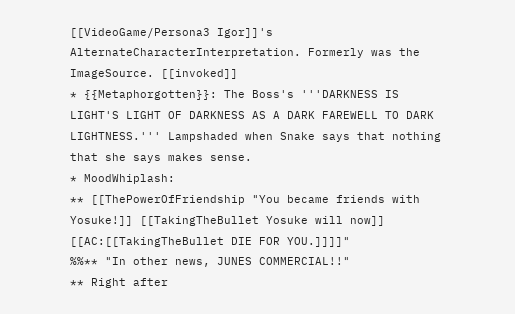[[VideoGame/Persona3 Igor]]'s AlternateCharacterInterpretation. Formerly was the ImageSource. [[invoked]]
* {{Metaphorgotten}}: The Boss's '''DARKNESS IS LIGHT'S LIGHT OF DARKNESS AS A DARK FAREWELL TO DARK LIGHTNESS.''' Lampshaded when Snake says that nothing that she says makes sense.
* MoodWhiplash:
** [[ThePowerOfFriendship "You became friends with Yosuke!]] [[TakingTheBullet Yosuke will now]] [[AC:[[TakingTheBullet DIE FOR YOU.]]]]"
%%** "In other news, JUNES COMMERCIAL!!"
** Right after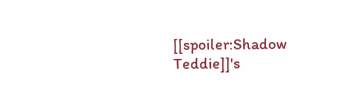[[spoiler:Shadow Teddie]]'s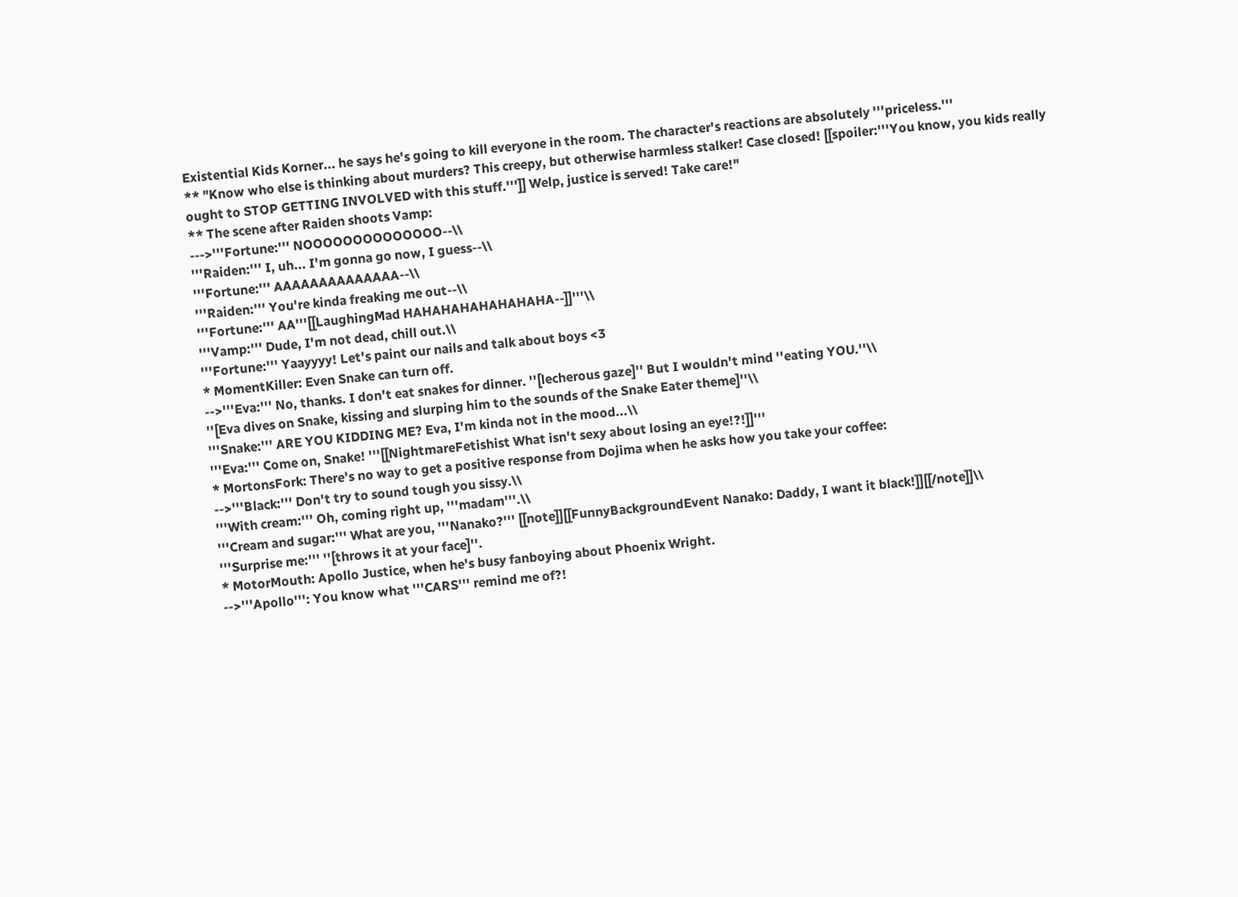Existential Kids Korner... he says he's going to kill everyone in the room. The character's reactions are absolutely '''priceless.'''
** "Know who else is thinking about murders? This creepy, but otherwise harmless stalker! Case closed! [[spoiler:'''You know, you kids really ought to STOP GETTING INVOLVED with this stuff.''']] Welp, justice is served! Take care!"
** The scene after Raiden shoots Vamp:
--->'''Fortune:''' NOOOOOOOOOOOOOO--\\
'''Raiden:''' I, uh... I'm gonna go now, I guess--\\
'''Fortune:''' AAAAAAAAAAAAAA--\\
'''Raiden:''' You're kinda freaking me out--\\
'''Fortune:''' AA'''[[LaughingMad HAHAHAHAHAHAHAHA--]]'''\\
'''Vamp:''' Dude, I'm not dead, chill out.\\
'''Fortune:''' Yaayyyy! Let's paint our nails and talk about boys <3
* MomentKiller: Even Snake can turn off.
-->'''Eva:''' No, thanks. I don't eat snakes for dinner. ''[lecherous gaze]'' But I wouldn't mind ''eating YOU.''\\
''[Eva dives on Snake, kissing and slurping him to the sounds of the Snake Eater theme]''\\
'''Snake:''' ARE YOU KIDDING ME? Eva, I'm kinda not in the mood...\\
'''Eva:''' Come on, Snake! '''[[NightmareFetishist What isn't sexy about losing an eye!?!]]'''
* MortonsFork: There's no way to get a positive response from Dojima when he asks how you take your coffee:
-->'''Black:''' Don't try to sound tough you sissy.\\
'''With cream:''' Oh, coming right up, '''madam'''.\\
'''Cream and sugar:''' What are you, '''Nanako?''' [[note]][[FunnyBackgroundEvent Nanako: Daddy, I want it black!]][[/note]]\\
'''Surprise me:''' ''[throws it at your face]''.
* MotorMouth: Apollo Justice, when he's busy fanboying about Phoenix Wright.
-->'''Apollo''': You know what '''CARS''' remind me of?!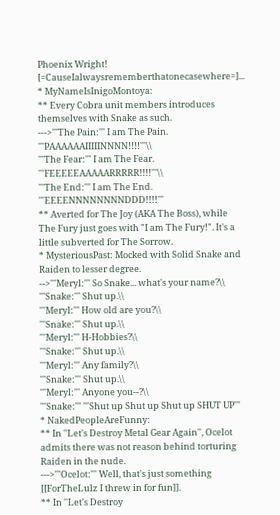Phoenix Wright! [=CauseIalwaysrememberthatonecasewhere=]...
* MyNameIsInigoMontoya:
** Every Cobra unit members introduces themselves with Snake as such.
--->'''The Pain:''' I am The Pain. '''PAAAAAAIIIIINNNN!!!!'''\\
'''The Fear:''' I am The Fear. '''FEEEEEAAAAARRRRR!!!!'''\\
'''The End:''' I am The End. '''EEEENNNNNNNNDDD!!!!'''
** Averted for The Joy (AKA The Boss), while The Fury just goes with "I am The Fury!". It's a little subverted for The Sorrow.
* MysteriousPast: Mocked with Solid Snake and Raiden to lesser degree.
-->'''Meryl:''' So Snake... what's your name?\\
'''Snake:''' Shut up.\\
'''Meryl:''' How old are you?\\
'''Snake:''' Shut up.\\
'''Meryl:''' H-Hobbies?\\
'''Snake:''' Shut up.\\
'''Meryl:''' Any family?\\
'''Snake:''' Shut up.\\
'''Meryl:''' Anyone you--?\\
'''Snake:''' '''Shut up Shut up Shut up SHUT UP'''
* NakedPeopleAreFunny:
** In ''Let's Destroy Metal Gear Again'', Ocelot admits there was not reason behind torturing Raiden in the nude.
--->'''Ocelot:''' Well, that's just something [[ForTheLulz I threw in for fun]].
** In ''Let's Destroy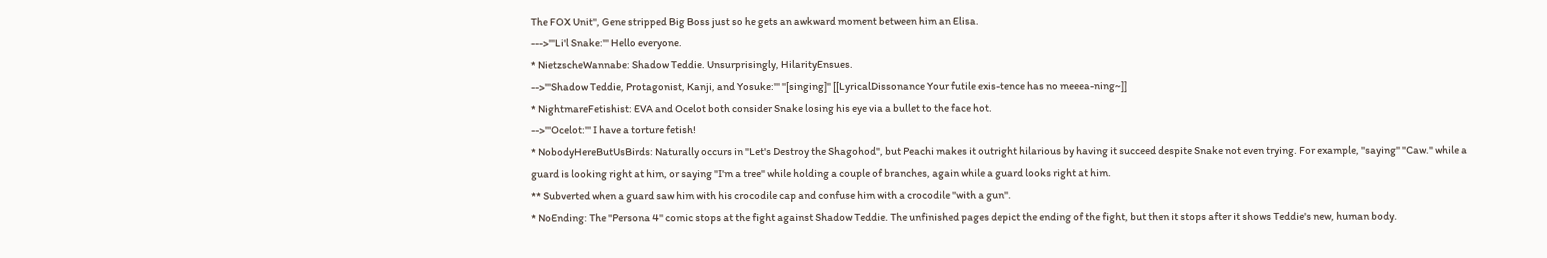The FOX Unit'', Gene stripped Big Boss just so he gets an awkward moment between him an Elisa.
--->'''Li'l Snake:''' Hello everyone.
* NietzscheWannabe: Shadow Teddie. Unsurprisingly, HilarityEnsues.
-->'''Shadow Teddie, Protagonist, Kanji, and Yosuke:''' ''[singing]'' [[LyricalDissonance Your futile exis-tence has no meeea-ning~]]
* NightmareFetishist: EVA and Ocelot both consider Snake losing his eye via a bullet to the face hot.
-->'''Ocelot:''' I have a torture fetish!
* NobodyHereButUsBirds: Naturally occurs in "Let's Destroy the Shagohod", but Peachi makes it outright hilarious by having it succeed despite Snake not even trying. For example, ''saying'' "Caw." while a guard is looking right at him, or saying "I'm a tree" while holding a couple of branches, again while a guard looks right at him.
** Subverted when a guard saw him with his crocodile cap and confuse him with a crocodile ''with a gun''.
* NoEnding: The ''Persona 4'' comic stops at the fight against Shadow Teddie. The unfinished pages depict the ending of the fight, but then it stops after it shows Teddie's new, human body.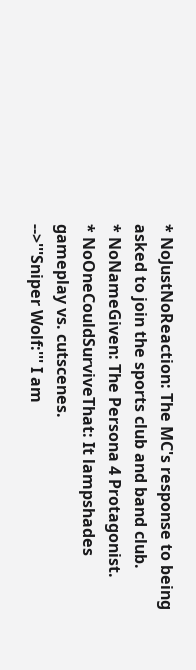* NoJustNoReaction: The MC's response to being asked to join the sports club and band club.
* NoNameGiven: The Persona 4 Protagonist.
* NoOneCouldSurviveThat: It lampshades gameplay vs. cutscenes.
-->'''Sniper Wolf:''' I am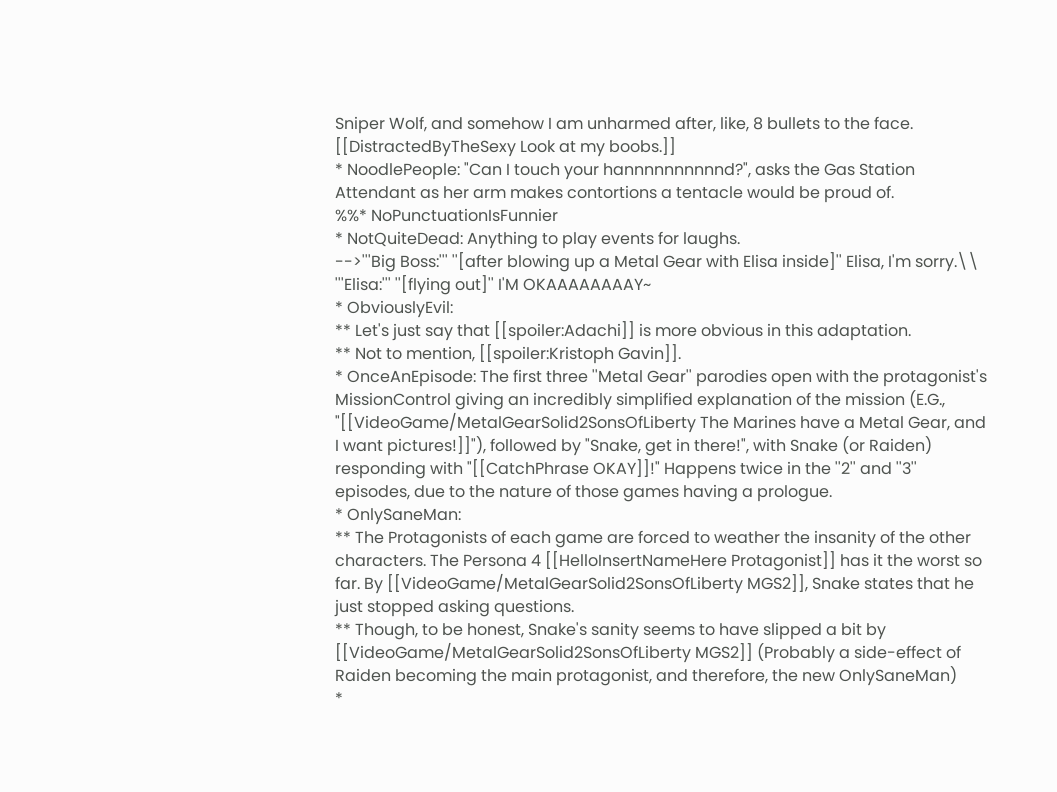Sniper Wolf, and somehow I am unharmed after, like, 8 bullets to the face. [[DistractedByTheSexy Look at my boobs.]]
* NoodlePeople: "Can I touch your hannnnnnnnnnd?", asks the Gas Station Attendant as her arm makes contortions a tentacle would be proud of.
%%* NoPunctuationIsFunnier
* NotQuiteDead: Anything to play events for laughs.
-->'''Big Boss:''' ''[after blowing up a Metal Gear with Elisa inside]'' Elisa, I'm sorry.\\
'''Elisa:''' ''[flying out]'' I'M OKAAAAAAAAY~
* ObviouslyEvil:
** Let's just say that [[spoiler:Adachi]] is more obvious in this adaptation.
** Not to mention, [[spoiler:Kristoph Gavin]].
* OnceAnEpisode: The first three ''Metal Gear'' parodies open with the protagonist's MissionControl giving an incredibly simplified explanation of the mission (E.G., "[[VideoGame/MetalGearSolid2SonsOfLiberty The Marines have a Metal Gear, and I want pictures!]]"), followed by "Snake, get in there!", with Snake (or Raiden) responding with "[[CatchPhrase OKAY]]!" Happens twice in the ''2'' and ''3'' episodes, due to the nature of those games having a prologue.
* OnlySaneMan:
** The Protagonists of each game are forced to weather the insanity of the other characters. The Persona 4 [[HelloInsertNameHere Protagonist]] has it the worst so far. By [[VideoGame/MetalGearSolid2SonsOfLiberty MGS2]], Snake states that he just stopped asking questions.
** Though, to be honest, Snake's sanity seems to have slipped a bit by [[VideoGame/MetalGearSolid2SonsOfLiberty MGS2]] (Probably a side-effect of Raiden becoming the main protagonist, and therefore, the new OnlySaneMan)
*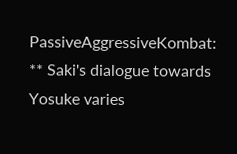PassiveAggressiveKombat:
** Saki's dialogue towards Yosuke varies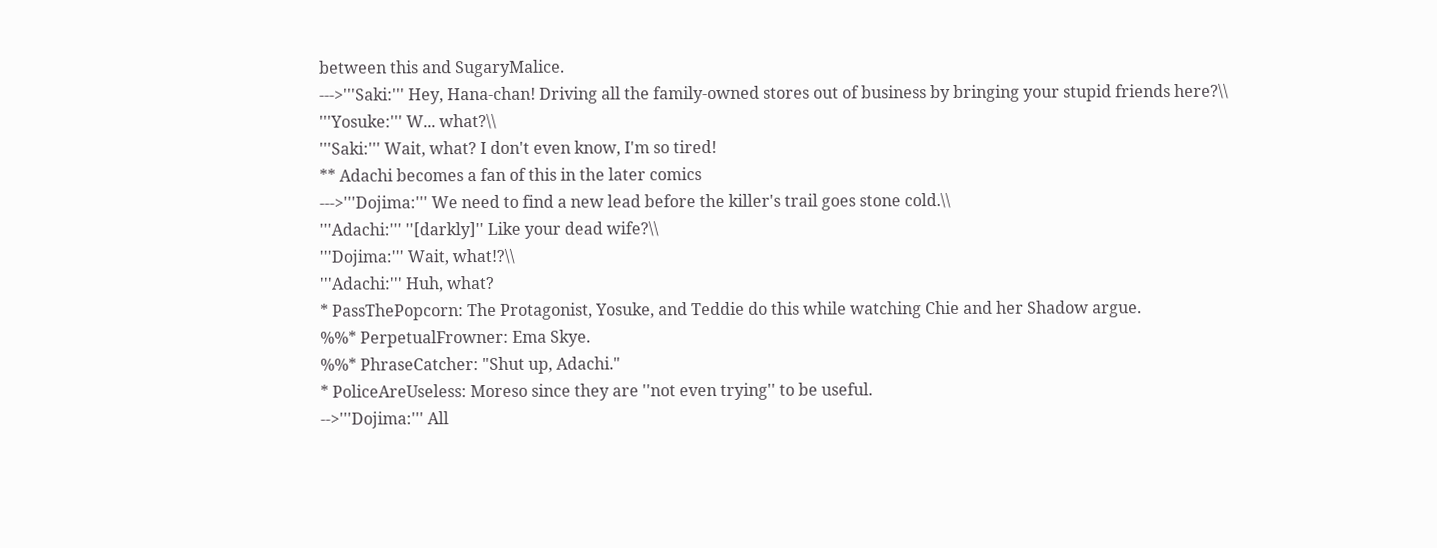between this and SugaryMalice.
--->'''Saki:''' Hey, Hana-chan! Driving all the family-owned stores out of business by bringing your stupid friends here?\\
'''Yosuke:''' W... what?\\
'''Saki:''' Wait, what? I don't even know, I'm so tired!
** Adachi becomes a fan of this in the later comics
--->'''Dojima:''' We need to find a new lead before the killer's trail goes stone cold.\\
'''Adachi:''' ''[darkly]'' Like your dead wife?\\
'''Dojima:''' Wait, what!?\\
'''Adachi:''' Huh, what?
* PassThePopcorn: The Protagonist, Yosuke, and Teddie do this while watching Chie and her Shadow argue.
%%* PerpetualFrowner: Ema Skye.
%%* PhraseCatcher: "Shut up, Adachi."
* PoliceAreUseless: Moreso since they are ''not even trying'' to be useful.
-->'''Dojima:''' All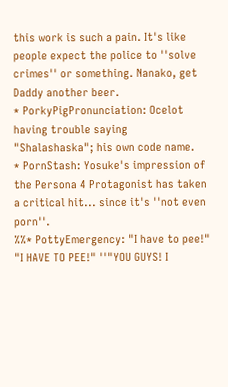this work is such a pain. It's like people expect the police to ''solve crimes'' or something. Nanako, get Daddy another beer.
* PorkyPigPronunciation: Ocelot having trouble saying "Shalashaska"; his own code name.
* PornStash: Yosuke's impression of the Persona 4 Protagonist has taken a critical hit... since it's ''not even porn''.
%%* PottyEmergency: "I have to pee!" "I HAVE TO PEE!" ''"YOU GUYS! I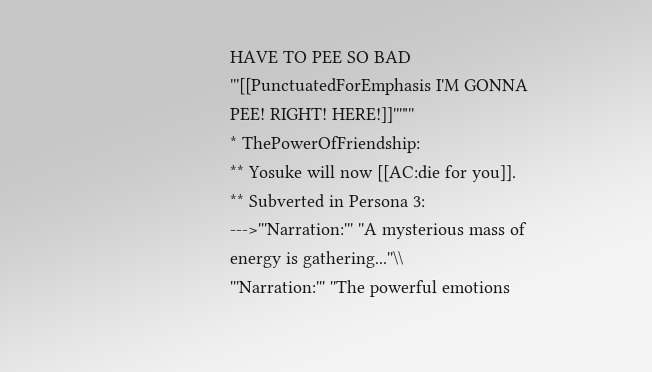HAVE TO PEE SO BAD '''[[PunctuatedForEmphasis I'M GONNA PEE! RIGHT! HERE!]]'''"''
* ThePowerOfFriendship:
** Yosuke will now [[AC:die for you]].
** Subverted in Persona 3:
--->'''Narration:''' ''A mysterious mass of energy is gathering...''\\
'''Narration:''' ''The powerful emotions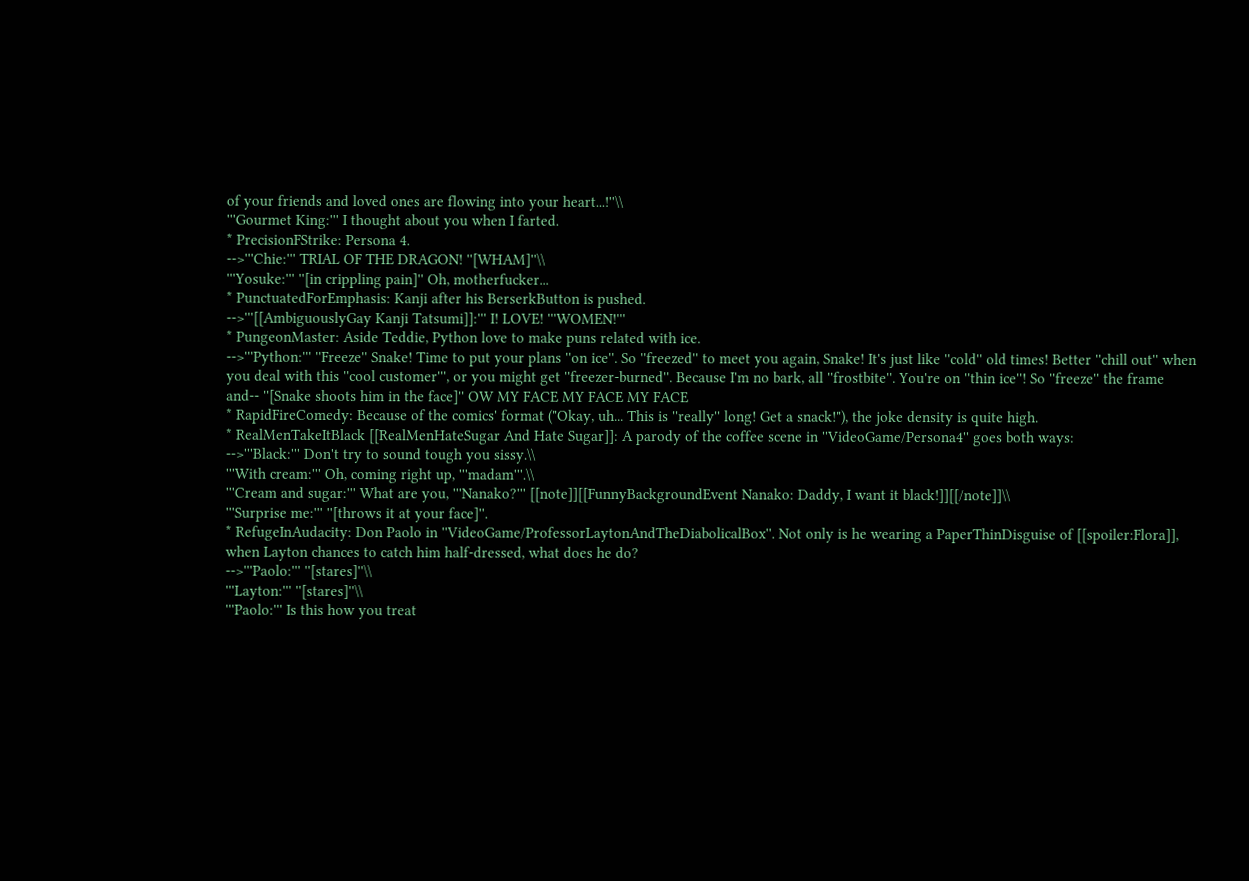of your friends and loved ones are flowing into your heart...!''\\
'''Gourmet King:''' I thought about you when I farted.
* PrecisionFStrike: Persona 4.
-->'''Chie:''' TRIAL OF THE DRAGON! ''[WHAM]''\\
'''Yosuke:''' ''[in crippling pain]'' Oh, motherfucker...
* PunctuatedForEmphasis: Kanji after his BerserkButton is pushed.
-->'''[[AmbiguouslyGay Kanji Tatsumi]]:''' I! LOVE! '''WOMEN!'''
* PungeonMaster: Aside Teddie, Python love to make puns related with ice.
-->'''Python:''' ''Freeze'' Snake! Time to put your plans ''on ice''. So ''freezed'' to meet you again, Snake! It's just like ''cold'' old times! Better ''chill out'' when you deal with this ''cool customer''', or you might get ''freezer-burned''. Because I'm no bark, all ''frostbite''. You're on ''thin ice''! So ''freeze'' the frame and-- ''[Snake shoots him in the face]'' OW MY FACE MY FACE MY FACE
* RapidFireComedy: Because of the comics' format ("Okay, uh... This is ''really'' long! Get a snack!"), the joke density is quite high.
* RealMenTakeItBlack [[RealMenHateSugar And Hate Sugar]]: A parody of the coffee scene in ''VideoGame/Persona4'' goes both ways:
-->'''Black:''' Don't try to sound tough you sissy.\\
'''With cream:''' Oh, coming right up, '''madam'''.\\
'''Cream and sugar:''' What are you, '''Nanako?''' [[note]][[FunnyBackgroundEvent Nanako: Daddy, I want it black!]][[/note]]\\
'''Surprise me:''' ''[throws it at your face]''.
* RefugeInAudacity: Don Paolo in ''VideoGame/ProfessorLaytonAndTheDiabolicalBox''. Not only is he wearing a PaperThinDisguise of [[spoiler:Flora]], when Layton chances to catch him half-dressed, what does he do?
-->'''Paolo:''' ''[stares]''\\
'''Layton:''' ''[stares]''\\
'''Paolo:''' Is this how you treat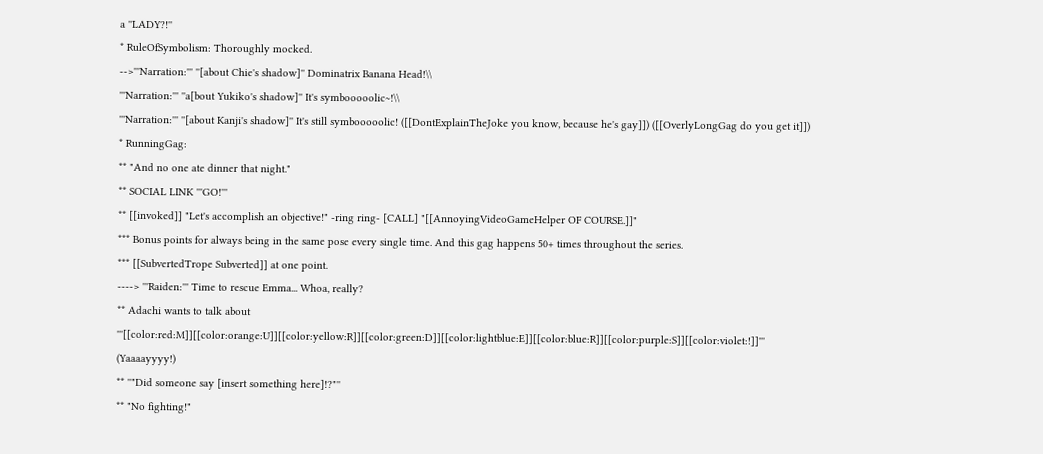a ''LADY?!''
* RuleOfSymbolism: Thoroughly mocked.
-->'''Narration:''' ''[about Chie's shadow]'' Dominatrix Banana Head!\\
'''Narration:''' ''a[bout Yukiko's shadow]'' It's symbooooolic~!\\
'''Narration:''' ''[about Kanji's shadow]'' It's still symbooooolic! ([[DontExplainTheJoke you know, because he's gay]]) ([[OverlyLongGag do you get it]])
* RunningGag:
** "And no one ate dinner that night."
** SOCIAL LINK '''GO!'''
** [[invoked]] "Let's accomplish an objective!" -ring ring- [CALL] "[[AnnoyingVideoGameHelper OF COURSE.]]"
*** Bonus points for always being in the same pose every single time. And this gag happens 50+ times throughout the series.
*** [[SubvertedTrope Subverted]] at one point.
----> '''Raiden:''' Time to rescue Emma... Whoa, really?
** Adachi wants to talk about '''[[color:red:M]][[color:orange:U]][[color:yellow:R]][[color:green:D]][[color:lightblue:E]][[color:blue:R]][[color:purple:S]][[color:violet:!]]''' (Yaaaayyyy!)
** ''"Did someone say [insert something here]!?"''
** "No fighting!"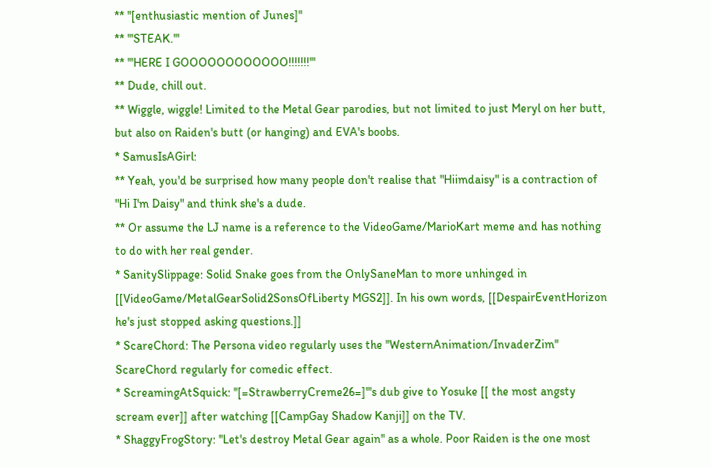** ''[enthusiastic mention of Junes]''
** '''STEAK.'''
** '''HERE I GOOOOOOOOOOOO!!!!!!!'''
** Dude, chill out.
** Wiggle, wiggle! Limited to the Metal Gear parodies, but not limited to just Meryl on her butt, but also on Raiden's butt (or hanging) and EVA's boobs.
* SamusIsAGirl:
** Yeah, you'd be surprised how many people don't realise that "Hiimdaisy" is a contraction of "Hi I'm Daisy" and think she's a dude.
** Or assume the LJ name is a reference to the VideoGame/MarioKart meme and has nothing to do with her real gender.
* SanitySlippage: Solid Snake goes from the OnlySaneMan to more unhinged in [[VideoGame/MetalGearSolid2SonsOfLiberty MGS2]]. In his own words, [[DespairEventHorizon he's just stopped asking questions.]]
* ScareChord: The Persona video regularly uses the ''WesternAnimation/InvaderZim'' ScareChord regularly for comedic effect.
* ScreamingAtSquick: ''[=StrawberryCreme26=]'''s dub give to Yosuke [[ the most angsty scream ever]] after watching [[CampGay Shadow Kanji]] on the TV.
* ShaggyFrogStory: ''Let's destroy Metal Gear again'' as a whole. Poor Raiden is the one most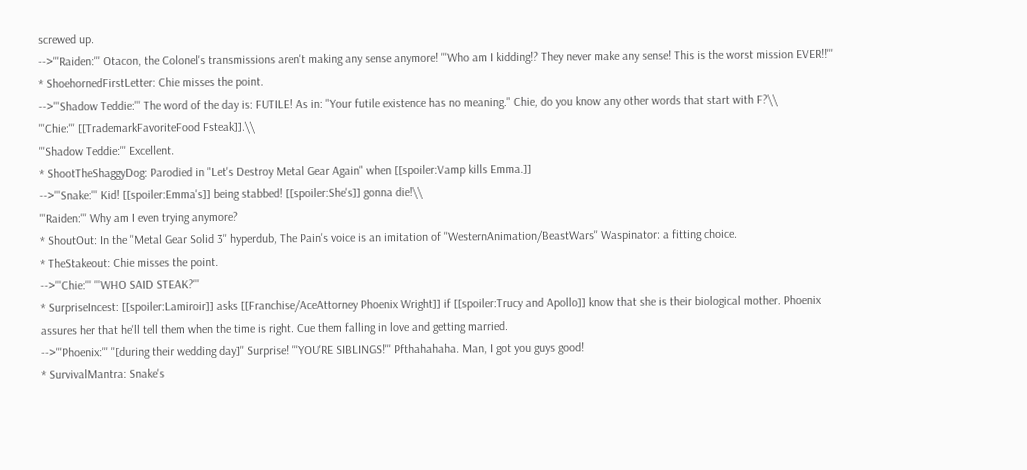screwed up.
-->'''Raiden:''' Otacon, the Colonel's transmissions aren't making any sense anymore! '''Who am I kidding!? They never make any sense! This is the worst mission EVER!!'''
* ShoehornedFirstLetter: Chie misses the point.
-->'''Shadow Teddie:''' The word of the day is: FUTILE! As in: "Your futile existence has no meaning." Chie, do you know any other words that start with F?\\
'''Chie:''' [[TrademarkFavoriteFood Fsteak]].\\
'''Shadow Teddie:''' Excellent.
* ShootTheShaggyDog: Parodied in "Let's Destroy Metal Gear Again" when [[spoiler:Vamp kills Emma.]]
-->'''Snake:''' Kid! [[spoiler:Emma's]] being stabbed! [[spoiler:She's]] gonna die!\\
'''Raiden:''' Why am I even trying anymore?
* ShoutOut: In the ''Metal Gear Solid 3'' hyperdub, The Pain's voice is an imitation of ''WesternAnimation/BeastWars'' Waspinator: a fitting choice.
* TheStakeout: Chie misses the point.
-->'''Chie:''' '''WHO SAID STEAK?'''
* SurpriseIncest: [[spoiler:Lamiroir]] asks [[Franchise/AceAttorney Phoenix Wright]] if [[spoiler:Trucy and Apollo]] know that she is their biological mother. Phoenix assures her that he'll tell them when the time is right. Cue them falling in love and getting married.
-->'''Phoenix:''' ''[during their wedding day]'' Surprise! '''YOU'RE SIBLINGS!''' Pfthahahaha. Man, I got you guys good!
* SurvivalMantra: Snake's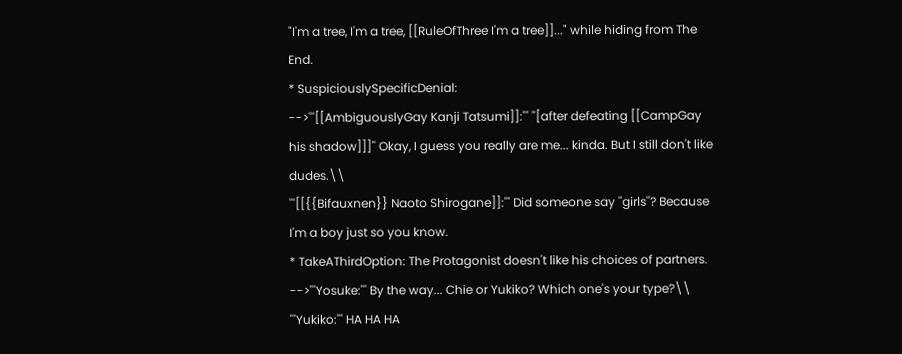"I'm a tree, I'm a tree, [[RuleOfThree I'm a tree]]..." while hiding from The End.
* SuspiciouslySpecificDenial:
-->'''[[AmbiguouslyGay Kanji Tatsumi]]:''' ''[after defeating [[CampGay his shadow]]]'' Okay, I guess you really are me... kinda. But I still don't like dudes.\\
'''[[{{Bifauxnen}} Naoto Shirogane]]:''' Did someone say ''girls''? Because I'm a boy just so you know.
* TakeAThirdOption: The Protagonist doesn't like his choices of partners.
-->'''Yosuke:''' By the way... Chie or Yukiko? Which one's your type?\\
'''Yukiko:''' HA HA HA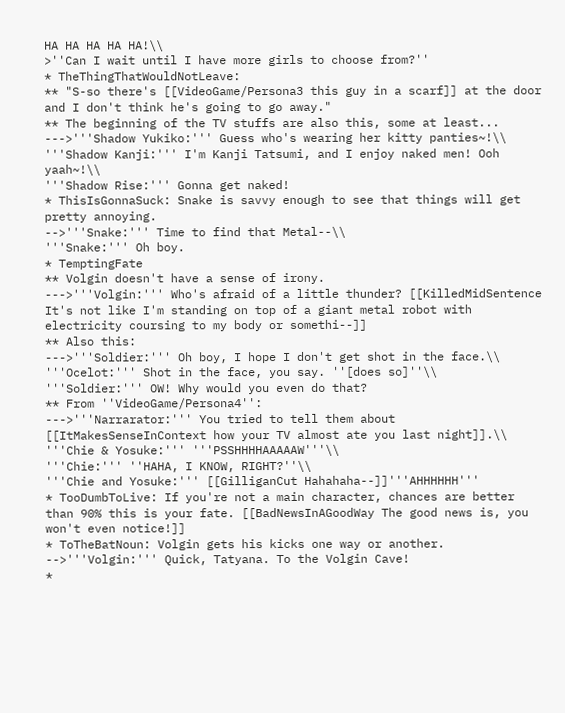HA HA HA HA HA!\\
>''Can I wait until I have more girls to choose from?''
* TheThingThatWouldNotLeave:
** "S-so there's [[VideoGame/Persona3 this guy in a scarf]] at the door and I don't think he's going to go away."
** The beginning of the TV stuffs are also this, some at least...
--->'''Shadow Yukiko:''' Guess who's wearing her kitty panties~!\\
'''Shadow Kanji:''' I'm Kanji Tatsumi, and I enjoy naked men! Ooh yaah~!\\
'''Shadow Rise:''' Gonna get naked!
* ThisIsGonnaSuck: Snake is savvy enough to see that things will get pretty annoying.
-->'''Snake:''' Time to find that Metal--\\
'''Snake:''' Oh boy.
* TemptingFate
** Volgin doesn't have a sense of irony.
--->'''Volgin:''' Who's afraid of a little thunder? [[KilledMidSentence It's not like I'm standing on top of a giant metal robot with electricity coursing to my body or somethi--]]
** Also this:
--->'''Soldier:''' Oh boy, I hope I don't get shot in the face.\\
'''Ocelot:''' Shot in the face, you say. ''[does so]''\\
'''Soldier:''' OW! Why would you even do that?
** From ''VideoGame/Persona4'':
--->'''Narrarator:''' You tried to tell them about [[ItMakesSenseInContext how your TV almost ate you last night]].\\
'''Chie & Yosuke:''' '''PSSHHHHAAAAAW'''\\
'''Chie:''' ''HAHA, I KNOW, RIGHT?''\\
'''Chie and Yosuke:''' [[GilliganCut Hahahaha--]]'''AHHHHHH'''
* TooDumbToLive: If you're not a main character, chances are better than 90% this is your fate. [[BadNewsInAGoodWay The good news is, you won't even notice!]]
* ToTheBatNoun: Volgin gets his kicks one way or another.
-->'''Volgin:''' Quick, Tatyana. To the Volgin Cave!
*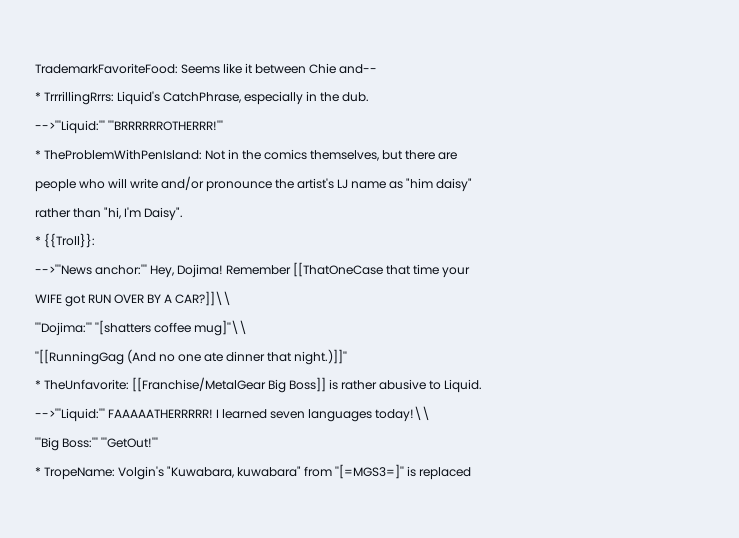TrademarkFavoriteFood: Seems like it between Chie and--
* TrrrillingRrrs: Liquid's CatchPhrase, especially in the dub.
-->'''Liquid:''' '''BRRRRRROTHERRR!'''
* TheProblemWithPenIsland: Not in the comics themselves, but there are people who will write and/or pronounce the artist's LJ name as "him daisy" rather than "hi, I'm Daisy".
* {{Troll}}:
-->'''News anchor:''' Hey, Dojima! Remember [[ThatOneCase that time your WIFE got RUN OVER BY A CAR?]]\\
'''Dojima:''' ''[shatters coffee mug]''\\
''[[RunningGag (And no one ate dinner that night.)]]''
* TheUnfavorite: [[Franchise/MetalGear Big Boss]] is rather abusive to Liquid.
-->'''Liquid:''' FAAAAATHERRRRR! I learned seven languages today!\\
'''Big Boss:''' '''GetOut!'''
* TropeName: Volgin's "Kuwabara, kuwabara" from ''[=MGS3=]'' is replaced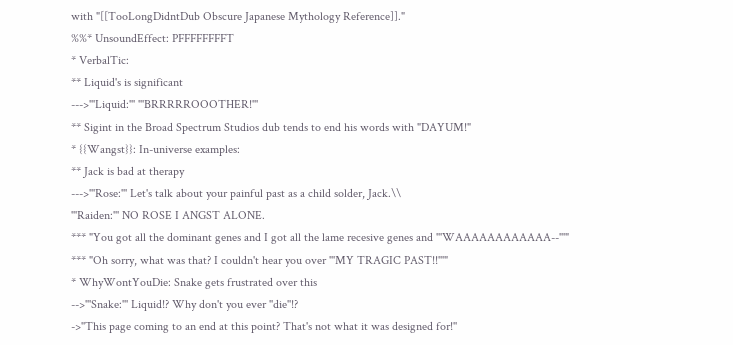with "[[TooLongDidntDub Obscure Japanese Mythology Reference]]."
%%* UnsoundEffect: PFFFFFFFFT
* VerbalTic:
** Liquid's is significant
--->'''Liquid:''' '''BRRRRROOOTHER!'''
** Sigint in the Broad Spectrum Studios dub tends to end his words with "DAYUM!"
* {{Wangst}}: In-universe examples:
** Jack is bad at therapy
--->'''Rose:''' Let's talk about your painful past as a child solder, Jack.\\
'''Raiden:''' NO ROSE I ANGST ALONE.
*** "You got all the dominant genes and I got all the lame recesive genes and '''WAAAAAAAAAAAA--'''"
*** "Oh sorry, what was that? I couldn't hear you over '''MY TRAGIC PAST!!'''"
* WhyWontYouDie: Snake gets frustrated over this
-->'''Snake:''' Liquid!? Why don't you ever ''die''!?
->''This page coming to an end at this point? That's not what it was designed for!''